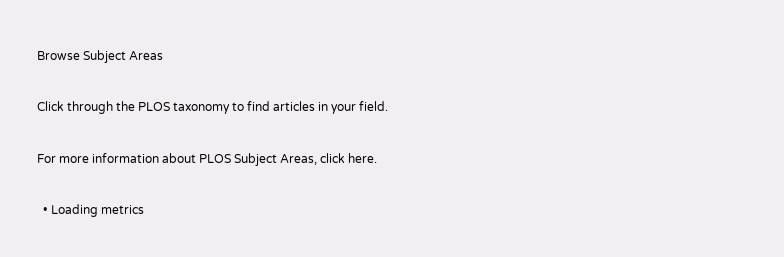Browse Subject Areas

Click through the PLOS taxonomy to find articles in your field.

For more information about PLOS Subject Areas, click here.

  • Loading metrics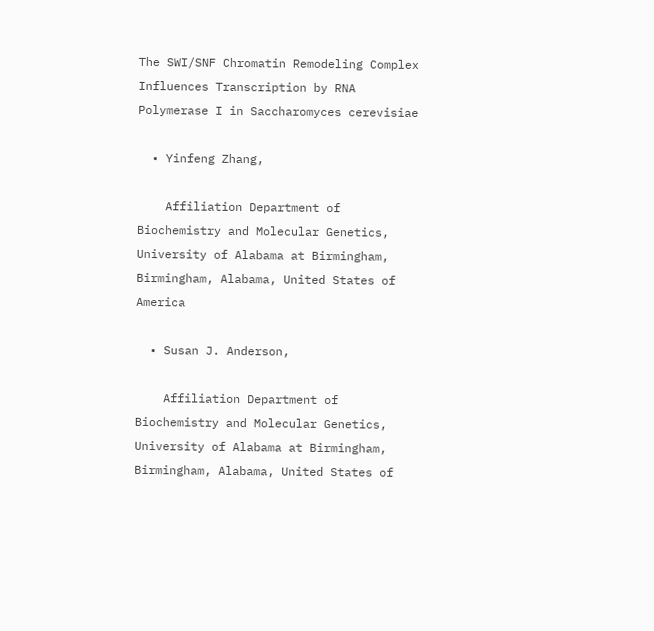The SWI/SNF Chromatin Remodeling Complex Influences Transcription by RNA Polymerase I in Saccharomyces cerevisiae

  • Yinfeng Zhang,

    Affiliation Department of Biochemistry and Molecular Genetics, University of Alabama at Birmingham, Birmingham, Alabama, United States of America

  • Susan J. Anderson,

    Affiliation Department of Biochemistry and Molecular Genetics, University of Alabama at Birmingham, Birmingham, Alabama, United States of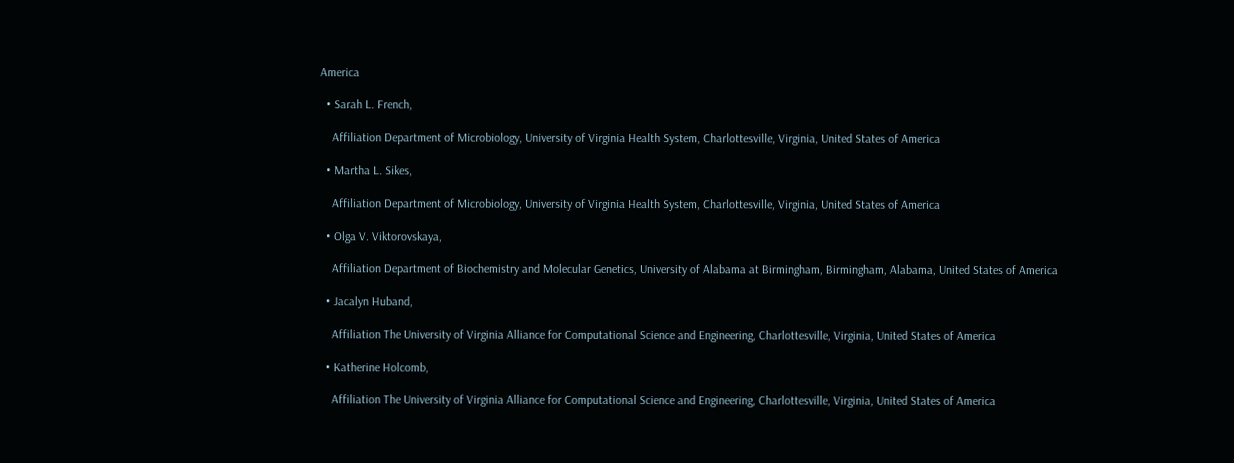America

  • Sarah L. French,

    Affiliation Department of Microbiology, University of Virginia Health System, Charlottesville, Virginia, United States of America

  • Martha L. Sikes,

    Affiliation Department of Microbiology, University of Virginia Health System, Charlottesville, Virginia, United States of America

  • Olga V. Viktorovskaya,

    Affiliation Department of Biochemistry and Molecular Genetics, University of Alabama at Birmingham, Birmingham, Alabama, United States of America

  • Jacalyn Huband,

    Affiliation The University of Virginia Alliance for Computational Science and Engineering, Charlottesville, Virginia, United States of America

  • Katherine Holcomb,

    Affiliation The University of Virginia Alliance for Computational Science and Engineering, Charlottesville, Virginia, United States of America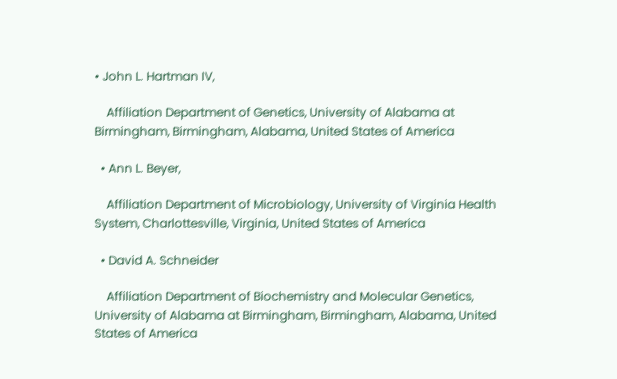• John L. Hartman IV,

    Affiliation Department of Genetics, University of Alabama at Birmingham, Birmingham, Alabama, United States of America

  • Ann L. Beyer,

    Affiliation Department of Microbiology, University of Virginia Health System, Charlottesville, Virginia, United States of America

  • David A. Schneider

    Affiliation Department of Biochemistry and Molecular Genetics, University of Alabama at Birmingham, Birmingham, Alabama, United States of America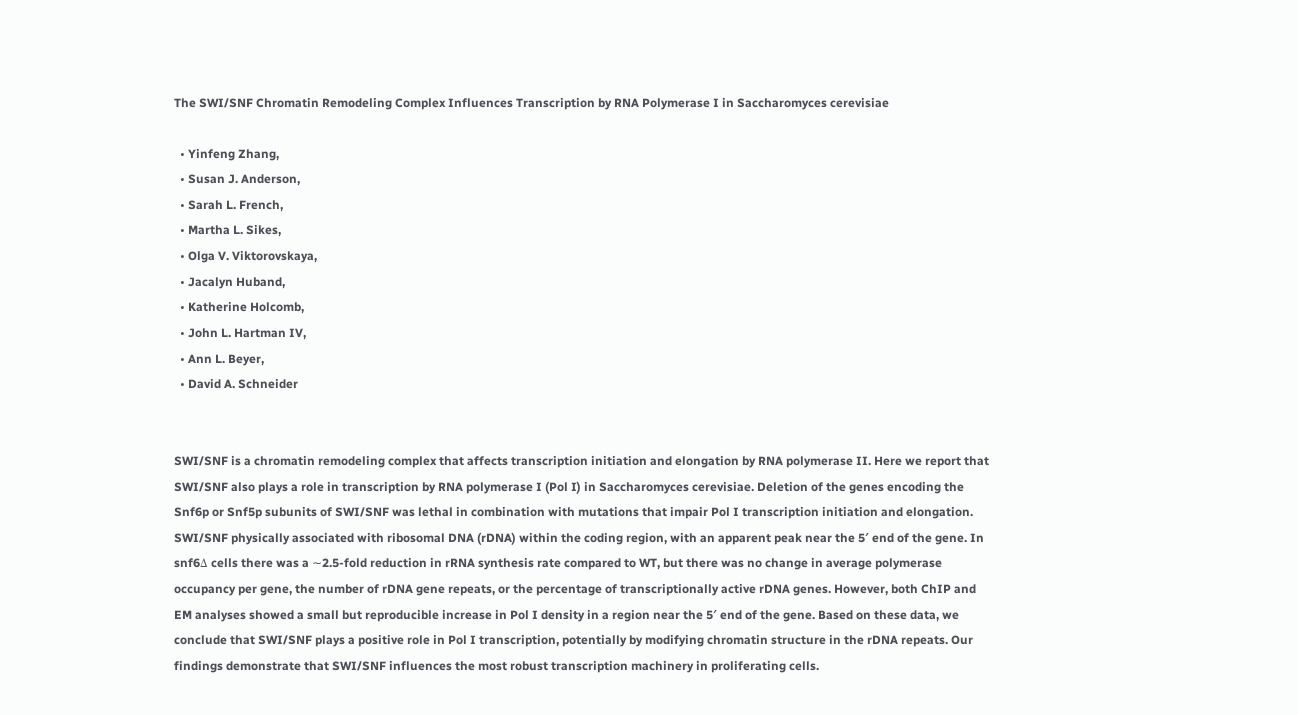The SWI/SNF Chromatin Remodeling Complex Influences Transcription by RNA Polymerase I in Saccharomyces cerevisiae

  • Yinfeng Zhang,
  • Susan J. Anderson,
  • Sarah L. French,
  • Martha L. Sikes,
  • Olga V. Viktorovskaya,
  • Jacalyn Huband,
  • Katherine Holcomb,
  • John L. Hartman IV,
  • Ann L. Beyer,
  • David A. Schneider


SWI/SNF is a chromatin remodeling complex that affects transcription initiation and elongation by RNA polymerase II. Here we report that SWI/SNF also plays a role in transcription by RNA polymerase I (Pol I) in Saccharomyces cerevisiae. Deletion of the genes encoding the Snf6p or Snf5p subunits of SWI/SNF was lethal in combination with mutations that impair Pol I transcription initiation and elongation. SWI/SNF physically associated with ribosomal DNA (rDNA) within the coding region, with an apparent peak near the 5′ end of the gene. In snf6Δ cells there was a ∼2.5-fold reduction in rRNA synthesis rate compared to WT, but there was no change in average polymerase occupancy per gene, the number of rDNA gene repeats, or the percentage of transcriptionally active rDNA genes. However, both ChIP and EM analyses showed a small but reproducible increase in Pol I density in a region near the 5′ end of the gene. Based on these data, we conclude that SWI/SNF plays a positive role in Pol I transcription, potentially by modifying chromatin structure in the rDNA repeats. Our findings demonstrate that SWI/SNF influences the most robust transcription machinery in proliferating cells.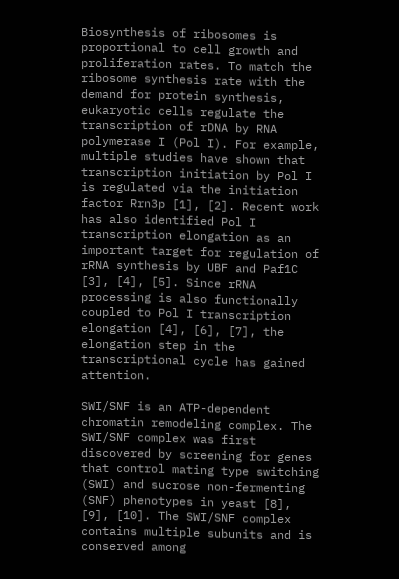Biosynthesis of ribosomes is proportional to cell growth and proliferation rates. To match the ribosome synthesis rate with the demand for protein synthesis, eukaryotic cells regulate the transcription of rDNA by RNA polymerase I (Pol I). For example, multiple studies have shown that transcription initiation by Pol I is regulated via the initiation factor Rrn3p [1], [2]. Recent work has also identified Pol I transcription elongation as an important target for regulation of rRNA synthesis by UBF and Paf1C [3], [4], [5]. Since rRNA processing is also functionally coupled to Pol I transcription elongation [4], [6], [7], the elongation step in the transcriptional cycle has gained attention.

SWI/SNF is an ATP-dependent chromatin remodeling complex. The SWI/SNF complex was first discovered by screening for genes that control mating type switching (SWI) and sucrose non-fermenting (SNF) phenotypes in yeast [8], [9], [10]. The SWI/SNF complex contains multiple subunits and is conserved among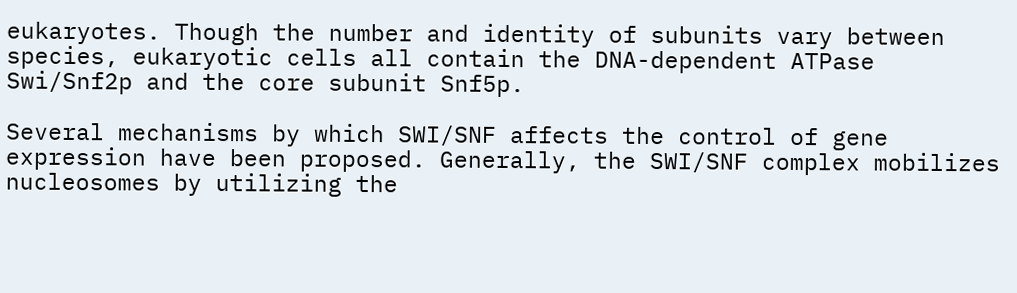eukaryotes. Though the number and identity of subunits vary between species, eukaryotic cells all contain the DNA-dependent ATPase Swi/Snf2p and the core subunit Snf5p.

Several mechanisms by which SWI/SNF affects the control of gene expression have been proposed. Generally, the SWI/SNF complex mobilizes nucleosomes by utilizing the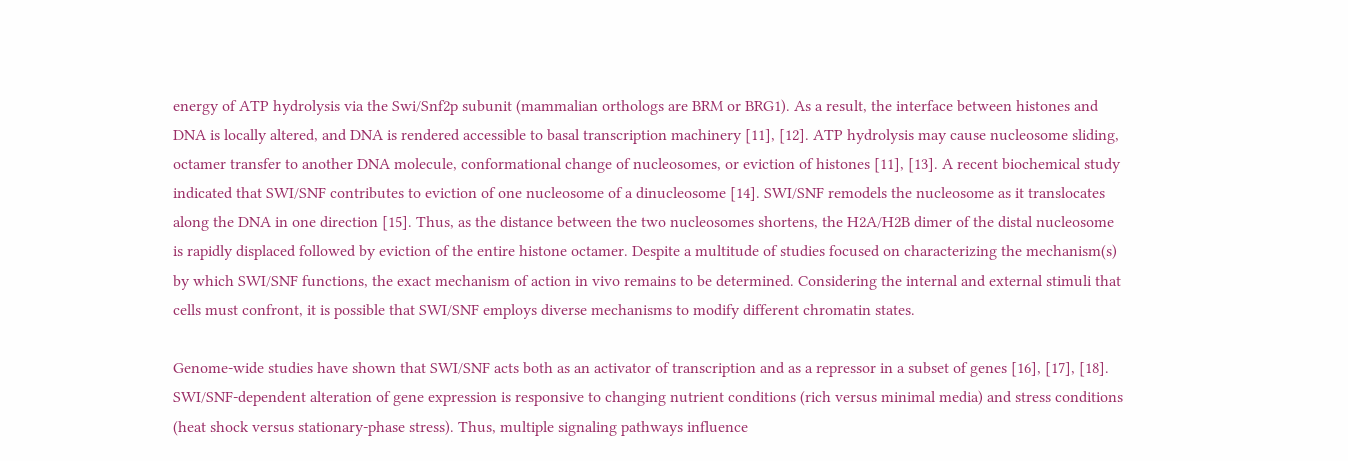energy of ATP hydrolysis via the Swi/Snf2p subunit (mammalian orthologs are BRM or BRG1). As a result, the interface between histones and DNA is locally altered, and DNA is rendered accessible to basal transcription machinery [11], [12]. ATP hydrolysis may cause nucleosome sliding, octamer transfer to another DNA molecule, conformational change of nucleosomes, or eviction of histones [11], [13]. A recent biochemical study indicated that SWI/SNF contributes to eviction of one nucleosome of a dinucleosome [14]. SWI/SNF remodels the nucleosome as it translocates along the DNA in one direction [15]. Thus, as the distance between the two nucleosomes shortens, the H2A/H2B dimer of the distal nucleosome is rapidly displaced followed by eviction of the entire histone octamer. Despite a multitude of studies focused on characterizing the mechanism(s) by which SWI/SNF functions, the exact mechanism of action in vivo remains to be determined. Considering the internal and external stimuli that cells must confront, it is possible that SWI/SNF employs diverse mechanisms to modify different chromatin states.

Genome-wide studies have shown that SWI/SNF acts both as an activator of transcription and as a repressor in a subset of genes [16], [17], [18]. SWI/SNF-dependent alteration of gene expression is responsive to changing nutrient conditions (rich versus minimal media) and stress conditions (heat shock versus stationary-phase stress). Thus, multiple signaling pathways influence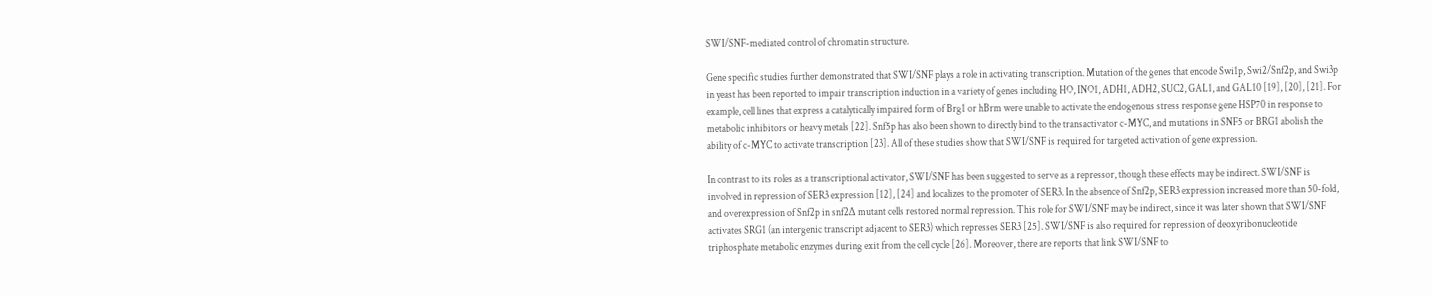SWI/SNF-mediated control of chromatin structure.

Gene specific studies further demonstrated that SWI/SNF plays a role in activating transcription. Mutation of the genes that encode Swi1p, Swi2/Snf2p, and Swi3p in yeast has been reported to impair transcription induction in a variety of genes including HO, INO1, ADH1, ADH2, SUC2, GAL1, and GAL10 [19], [20], [21]. For example, cell lines that express a catalytically impaired form of Brg1 or hBrm were unable to activate the endogenous stress response gene HSP70 in response to metabolic inhibitors or heavy metals [22]. Snf5p has also been shown to directly bind to the transactivator c-MYC, and mutations in SNF5 or BRG1 abolish the ability of c-MYC to activate transcription [23]. All of these studies show that SWI/SNF is required for targeted activation of gene expression.

In contrast to its roles as a transcriptional activator, SWI/SNF has been suggested to serve as a repressor, though these effects may be indirect. SWI/SNF is involved in repression of SER3 expression [12], [24] and localizes to the promoter of SER3. In the absence of Snf2p, SER3 expression increased more than 50-fold, and overexpression of Snf2p in snf2Δ mutant cells restored normal repression. This role for SWI/SNF may be indirect, since it was later shown that SWI/SNF activates SRG1 (an intergenic transcript adjacent to SER3) which represses SER3 [25]. SWI/SNF is also required for repression of deoxyribonucleotide triphosphate metabolic enzymes during exit from the cell cycle [26]. Moreover, there are reports that link SWI/SNF to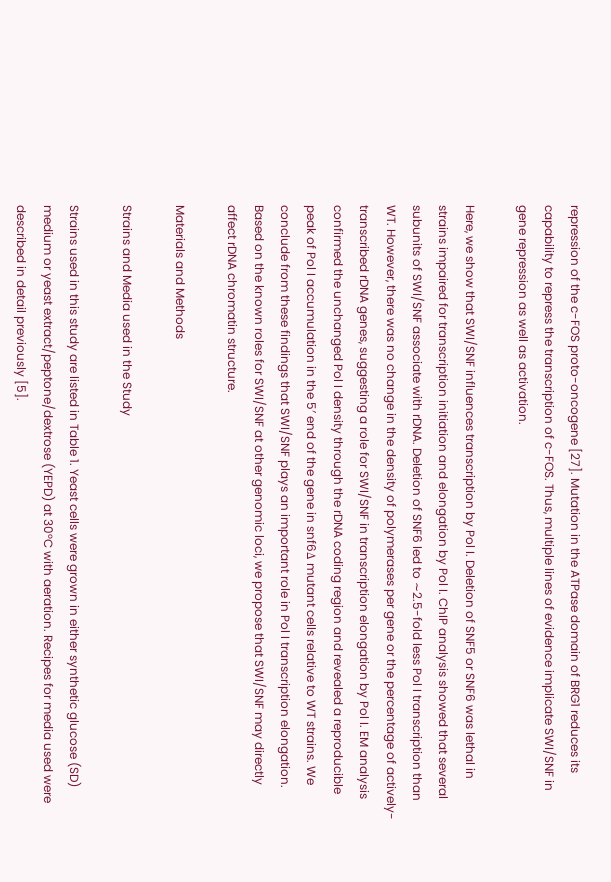repression of the c-FOS proto-oncogene [27]. Mutation in the ATPase domain of BRG1 reduces its capability to repress the transcription of c-FOS. Thus, multiple lines of evidence implicate SWI/SNF in gene repression as well as activation.

Here, we show that SWI/SNF influences transcription by Pol I. Deletion of SNF5 or SNF6 was lethal in strains impaired for transcription initiation and elongation by Pol I. ChIP analysis showed that several subunits of SWI/SNF associate with rDNA. Deletion of SNF6 led to ∼2.5-fold less Pol I transcription than WT. However, there was no change in the density of polymerases per gene or the percentage of actively-transcribed rDNA genes, suggesting a role for SWI/SNF in transcription elongation by Pol I. EM analysis confirmed the unchanged Pol I density through the rDNA coding region and revealed a reproducible peak of Pol I accumulation in the 5′ end of the gene in snf6Δ mutant cells relative to WT strains. We conclude from these findings that SWI/SNF plays an important role in Pol I transcription elongation. Based on the known roles for SWI/SNF at other genomic loci, we propose that SWI/SNF may directly affect rDNA chromatin structure.

Materials and Methods

Strains and Media used in the Study

Strains used in this study are listed in Table 1. Yeast cells were grown in either synthetic glucose (SD) medium or yeast extract/peptone/dextrose (YEPD) at 30°C with aeration. Recipes for media used were described in detail previously [5].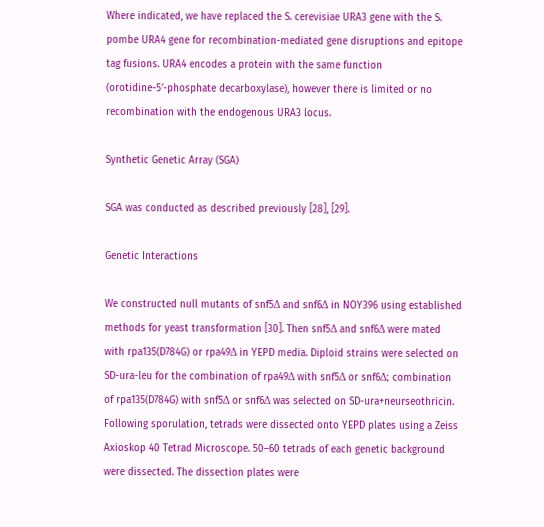Where indicated, we have replaced the S. cerevisiae URA3 gene with the S. pombe URA4 gene for recombination-mediated gene disruptions and epitope tag fusions. URA4 encodes a protein with the same function (orotidine-5′-phosphate decarboxylase), however there is limited or no recombination with the endogenous URA3 locus.

Synthetic Genetic Array (SGA)

SGA was conducted as described previously [28], [29].

Genetic Interactions

We constructed null mutants of snf5Δ and snf6Δ in NOY396 using established methods for yeast transformation [30]. Then snf5Δ and snf6Δ were mated with rpa135(D784G) or rpa49Δ in YEPD media. Diploid strains were selected on SD-ura-leu for the combination of rpa49Δ with snf5Δ or snf6Δ; combination of rpa135(D784G) with snf5Δ or snf6Δ was selected on SD-ura+neurseothricin. Following sporulation, tetrads were dissected onto YEPD plates using a Zeiss Axioskop 40 Tetrad Microscope. 50–60 tetrads of each genetic background were dissected. The dissection plates were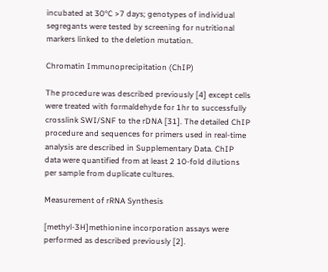incubated at 30°C >7 days; genotypes of individual segregants were tested by screening for nutritional markers linked to the deletion mutation.

Chromatin Immunoprecipitation (ChIP)

The procedure was described previously [4] except cells were treated with formaldehyde for 1hr to successfully crosslink SWI/SNF to the rDNA [31]. The detailed ChIP procedure and sequences for primers used in real-time analysis are described in Supplementary Data. ChIP data were quantified from at least 2 10-fold dilutions per sample from duplicate cultures.

Measurement of rRNA Synthesis

[methyl-3H]methionine incorporation assays were performed as described previously [2].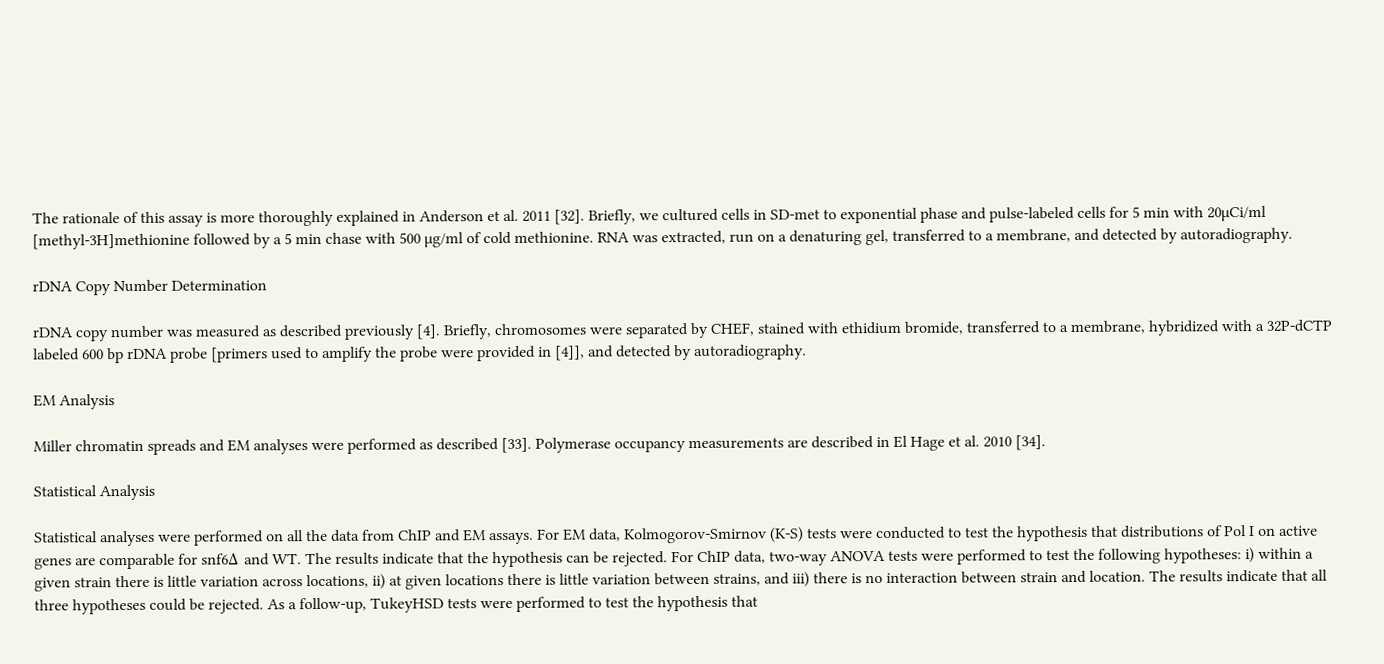The rationale of this assay is more thoroughly explained in Anderson et al. 2011 [32]. Briefly, we cultured cells in SD-met to exponential phase and pulse-labeled cells for 5 min with 20µCi/ml [methyl-3H]methionine followed by a 5 min chase with 500 µg/ml of cold methionine. RNA was extracted, run on a denaturing gel, transferred to a membrane, and detected by autoradiography.

rDNA Copy Number Determination

rDNA copy number was measured as described previously [4]. Briefly, chromosomes were separated by CHEF, stained with ethidium bromide, transferred to a membrane, hybridized with a 32P-dCTP labeled 600 bp rDNA probe [primers used to amplify the probe were provided in [4]], and detected by autoradiography.

EM Analysis

Miller chromatin spreads and EM analyses were performed as described [33]. Polymerase occupancy measurements are described in El Hage et al. 2010 [34].

Statistical Analysis

Statistical analyses were performed on all the data from ChIP and EM assays. For EM data, Kolmogorov-Smirnov (K-S) tests were conducted to test the hypothesis that distributions of Pol I on active genes are comparable for snf6Δ and WT. The results indicate that the hypothesis can be rejected. For ChIP data, two-way ANOVA tests were performed to test the following hypotheses: i) within a given strain there is little variation across locations, ii) at given locations there is little variation between strains, and iii) there is no interaction between strain and location. The results indicate that all three hypotheses could be rejected. As a follow-up, TukeyHSD tests were performed to test the hypothesis that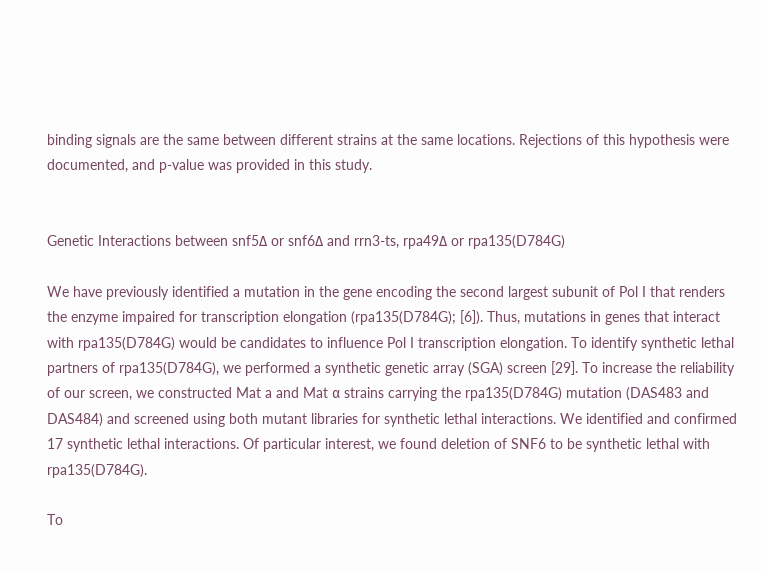binding signals are the same between different strains at the same locations. Rejections of this hypothesis were documented, and p-value was provided in this study.


Genetic Interactions between snf5Δ or snf6Δ and rrn3-ts, rpa49Δ or rpa135(D784G)

We have previously identified a mutation in the gene encoding the second largest subunit of Pol I that renders the enzyme impaired for transcription elongation (rpa135(D784G); [6]). Thus, mutations in genes that interact with rpa135(D784G) would be candidates to influence Pol I transcription elongation. To identify synthetic lethal partners of rpa135(D784G), we performed a synthetic genetic array (SGA) screen [29]. To increase the reliability of our screen, we constructed Mat a and Mat α strains carrying the rpa135(D784G) mutation (DAS483 and DAS484) and screened using both mutant libraries for synthetic lethal interactions. We identified and confirmed 17 synthetic lethal interactions. Of particular interest, we found deletion of SNF6 to be synthetic lethal with rpa135(D784G).

To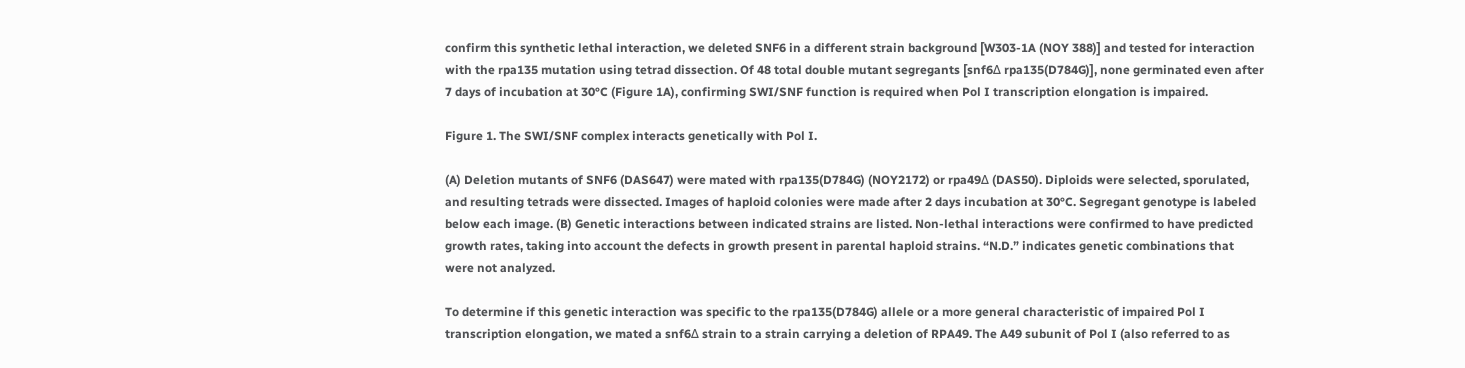confirm this synthetic lethal interaction, we deleted SNF6 in a different strain background [W303-1A (NOY 388)] and tested for interaction with the rpa135 mutation using tetrad dissection. Of 48 total double mutant segregants [snf6Δ rpa135(D784G)], none germinated even after 7 days of incubation at 30°C (Figure 1A), confirming SWI/SNF function is required when Pol I transcription elongation is impaired.

Figure 1. The SWI/SNF complex interacts genetically with Pol I.

(A) Deletion mutants of SNF6 (DAS647) were mated with rpa135(D784G) (NOY2172) or rpa49Δ (DAS50). Diploids were selected, sporulated, and resulting tetrads were dissected. Images of haploid colonies were made after 2 days incubation at 30°C. Segregant genotype is labeled below each image. (B) Genetic interactions between indicated strains are listed. Non-lethal interactions were confirmed to have predicted growth rates, taking into account the defects in growth present in parental haploid strains. “N.D.” indicates genetic combinations that were not analyzed.

To determine if this genetic interaction was specific to the rpa135(D784G) allele or a more general characteristic of impaired Pol I transcription elongation, we mated a snf6Δ strain to a strain carrying a deletion of RPA49. The A49 subunit of Pol I (also referred to as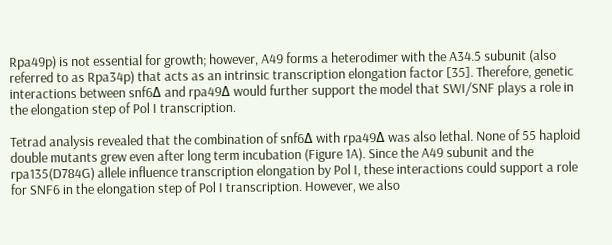Rpa49p) is not essential for growth; however, A49 forms a heterodimer with the A34.5 subunit (also referred to as Rpa34p) that acts as an intrinsic transcription elongation factor [35]. Therefore, genetic interactions between snf6Δ and rpa49Δ would further support the model that SWI/SNF plays a role in the elongation step of Pol I transcription.

Tetrad analysis revealed that the combination of snf6Δ with rpa49Δ was also lethal. None of 55 haploid double mutants grew even after long term incubation (Figure 1A). Since the A49 subunit and the rpa135(D784G) allele influence transcription elongation by Pol I, these interactions could support a role for SNF6 in the elongation step of Pol I transcription. However, we also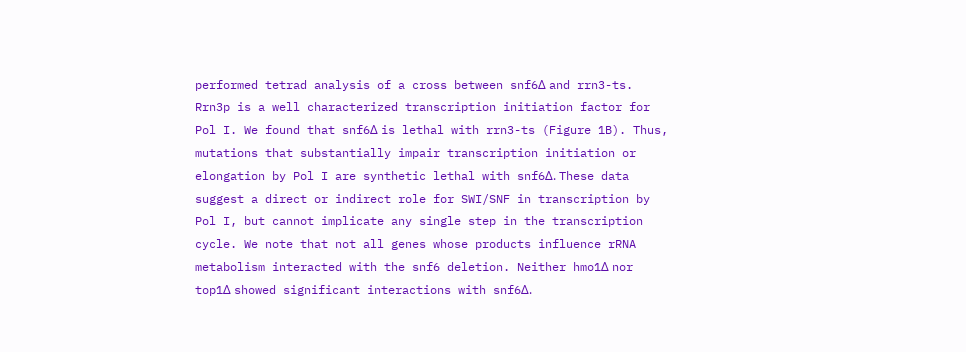performed tetrad analysis of a cross between snf6Δ and rrn3-ts. Rrn3p is a well characterized transcription initiation factor for Pol I. We found that snf6Δ is lethal with rrn3-ts (Figure 1B). Thus, mutations that substantially impair transcription initiation or elongation by Pol I are synthetic lethal with snf6Δ. These data suggest a direct or indirect role for SWI/SNF in transcription by Pol I, but cannot implicate any single step in the transcription cycle. We note that not all genes whose products influence rRNA metabolism interacted with the snf6 deletion. Neither hmo1Δ nor top1Δ showed significant interactions with snf6Δ.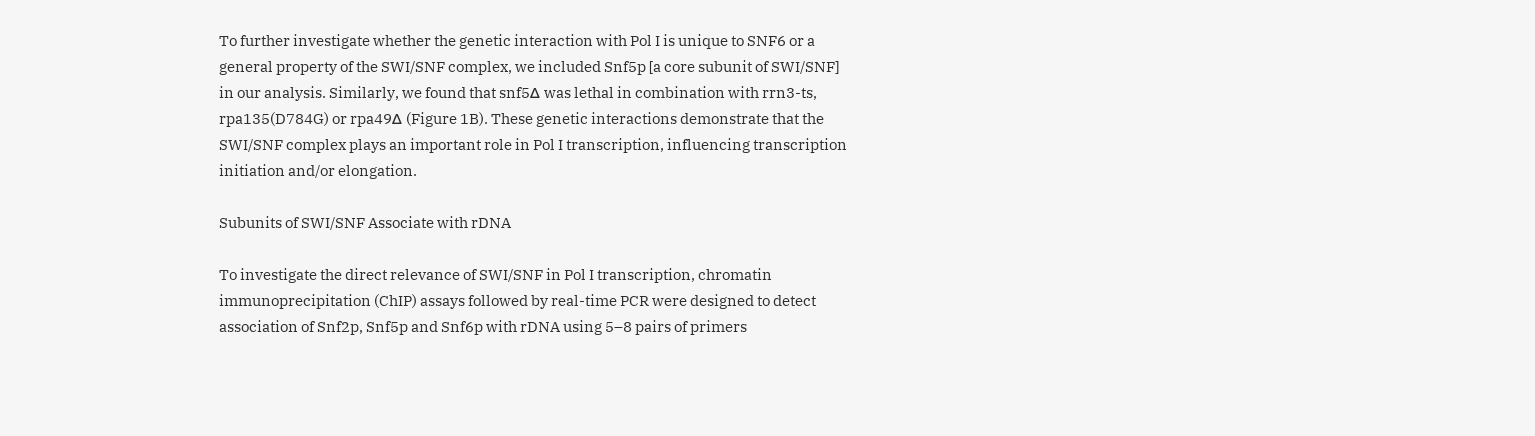To further investigate whether the genetic interaction with Pol I is unique to SNF6 or a general property of the SWI/SNF complex, we included Snf5p [a core subunit of SWI/SNF] in our analysis. Similarly, we found that snf5Δ was lethal in combination with rrn3-ts, rpa135(D784G) or rpa49Δ (Figure 1B). These genetic interactions demonstrate that the SWI/SNF complex plays an important role in Pol I transcription, influencing transcription initiation and/or elongation.

Subunits of SWI/SNF Associate with rDNA

To investigate the direct relevance of SWI/SNF in Pol I transcription, chromatin immunoprecipitation (ChIP) assays followed by real-time PCR were designed to detect association of Snf2p, Snf5p and Snf6p with rDNA using 5–8 pairs of primers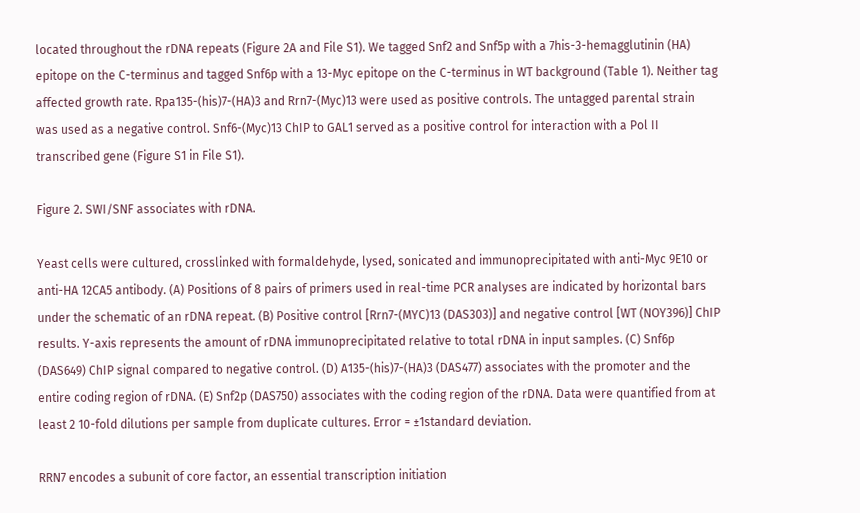located throughout the rDNA repeats (Figure 2A and File S1). We tagged Snf2 and Snf5p with a 7his-3-hemagglutinin (HA) epitope on the C-terminus and tagged Snf6p with a 13-Myc epitope on the C-terminus in WT background (Table 1). Neither tag affected growth rate. Rpa135-(his)7-(HA)3 and Rrn7-(Myc)13 were used as positive controls. The untagged parental strain was used as a negative control. Snf6-(Myc)13 ChIP to GAL1 served as a positive control for interaction with a Pol II transcribed gene (Figure S1 in File S1).

Figure 2. SWI/SNF associates with rDNA.

Yeast cells were cultured, crosslinked with formaldehyde, lysed, sonicated and immunoprecipitated with anti-Myc 9E10 or anti-HA 12CA5 antibody. (A) Positions of 8 pairs of primers used in real-time PCR analyses are indicated by horizontal bars under the schematic of an rDNA repeat. (B) Positive control [Rrn7-(MYC)13 (DAS303)] and negative control [WT (NOY396)] ChIP results. Y-axis represents the amount of rDNA immunoprecipitated relative to total rDNA in input samples. (C) Snf6p (DAS649) ChIP signal compared to negative control. (D) A135-(his)7-(HA)3 (DAS477) associates with the promoter and the entire coding region of rDNA. (E) Snf2p (DAS750) associates with the coding region of the rDNA. Data were quantified from at least 2 10-fold dilutions per sample from duplicate cultures. Error = ±1standard deviation.

RRN7 encodes a subunit of core factor, an essential transcription initiation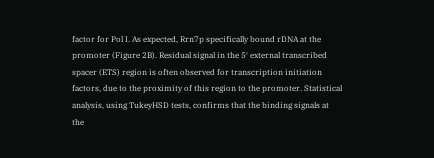factor for Pol I. As expected, Rrn7p specifically bound rDNA at the promoter (Figure 2B). Residual signal in the 5′ external transcribed spacer (ETS) region is often observed for transcription initiation factors, due to the proximity of this region to the promoter. Statistical analysis, using TukeyHSD tests, confirms that the binding signals at the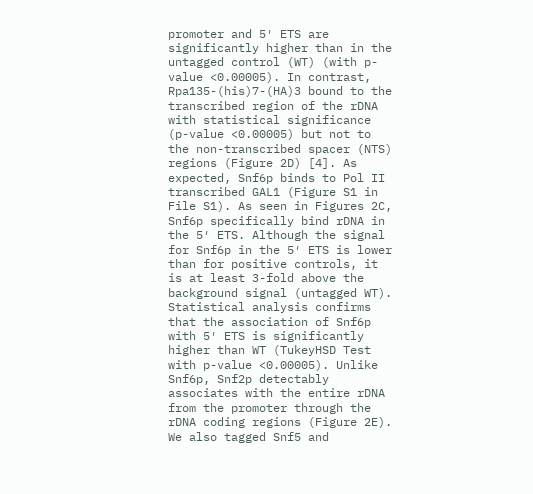promoter and 5′ ETS are significantly higher than in the untagged control (WT) (with p-value <0.00005). In contrast, Rpa135-(his)7-(HA)3 bound to the transcribed region of the rDNA with statistical significance (p-value <0.00005) but not to the non-transcribed spacer (NTS) regions (Figure 2D) [4]. As expected, Snf6p binds to Pol II transcribed GAL1 (Figure S1 in File S1). As seen in Figures 2C, Snf6p specifically bind rDNA in the 5′ ETS. Although the signal for Snf6p in the 5′ ETS is lower than for positive controls, it is at least 3-fold above the background signal (untagged WT). Statistical analysis confirms that the association of Snf6p with 5′ ETS is significantly higher than WT (TukeyHSD Test with p-value <0.00005). Unlike Snf6p, Snf2p detectably associates with the entire rDNA from the promoter through the rDNA coding regions (Figure 2E). We also tagged Snf5 and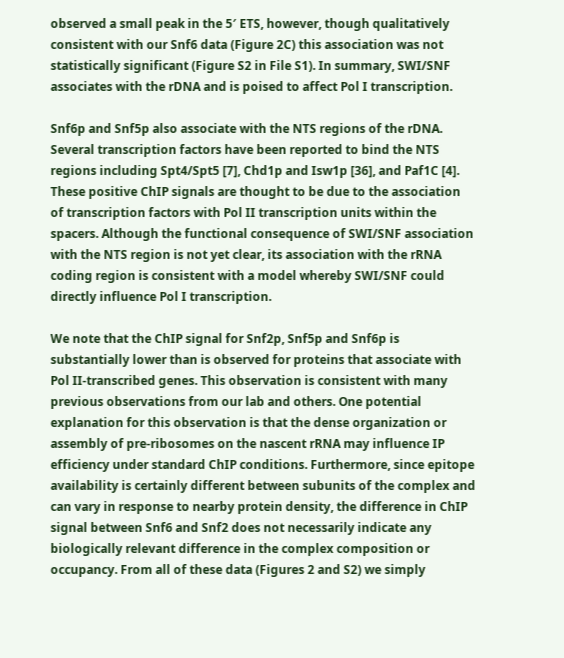observed a small peak in the 5′ ETS, however, though qualitatively consistent with our Snf6 data (Figure 2C) this association was not statistically significant (Figure S2 in File S1). In summary, SWI/SNF associates with the rDNA and is poised to affect Pol I transcription.

Snf6p and Snf5p also associate with the NTS regions of the rDNA. Several transcription factors have been reported to bind the NTS regions including Spt4/Spt5 [7], Chd1p and Isw1p [36], and Paf1C [4]. These positive ChIP signals are thought to be due to the association of transcription factors with Pol II transcription units within the spacers. Although the functional consequence of SWI/SNF association with the NTS region is not yet clear, its association with the rRNA coding region is consistent with a model whereby SWI/SNF could directly influence Pol I transcription.

We note that the ChIP signal for Snf2p, Snf5p and Snf6p is substantially lower than is observed for proteins that associate with Pol II-transcribed genes. This observation is consistent with many previous observations from our lab and others. One potential explanation for this observation is that the dense organization or assembly of pre-ribosomes on the nascent rRNA may influence IP efficiency under standard ChIP conditions. Furthermore, since epitope availability is certainly different between subunits of the complex and can vary in response to nearby protein density, the difference in ChIP signal between Snf6 and Snf2 does not necessarily indicate any biologically relevant difference in the complex composition or occupancy. From all of these data (Figures 2 and S2) we simply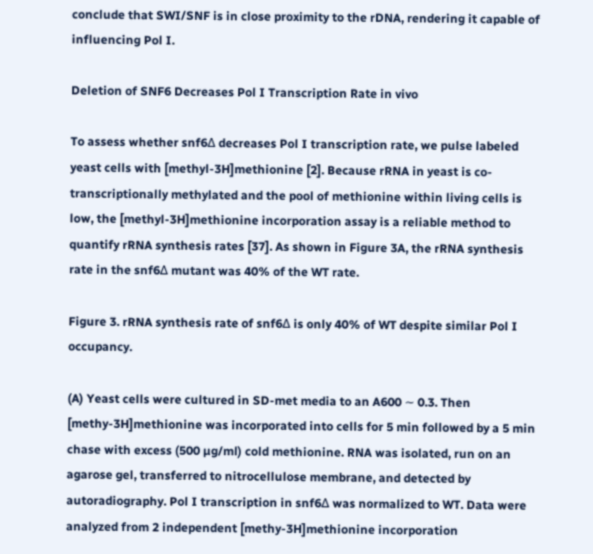conclude that SWI/SNF is in close proximity to the rDNA, rendering it capable of influencing Pol I.

Deletion of SNF6 Decreases Pol I Transcription Rate in vivo

To assess whether snf6Δ decreases Pol I transcription rate, we pulse labeled yeast cells with [methyl-3H]methionine [2]. Because rRNA in yeast is co-transcriptionally methylated and the pool of methionine within living cells is low, the [methyl-3H]methionine incorporation assay is a reliable method to quantify rRNA synthesis rates [37]. As shown in Figure 3A, the rRNA synthesis rate in the snf6Δ mutant was 40% of the WT rate.

Figure 3. rRNA synthesis rate of snf6Δ is only 40% of WT despite similar Pol I occupancy.

(A) Yeast cells were cultured in SD-met media to an A600 ∼ 0.3. Then [methy-3H]methionine was incorporated into cells for 5 min followed by a 5 min chase with excess (500 µg/ml) cold methionine. RNA was isolated, run on an agarose gel, transferred to nitrocellulose membrane, and detected by autoradiography. Pol I transcription in snf6Δ was normalized to WT. Data were analyzed from 2 independent [methy-3H]methionine incorporation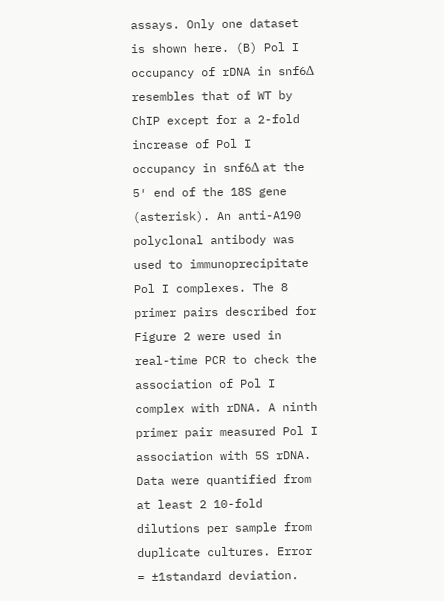assays. Only one dataset is shown here. (B) Pol I occupancy of rDNA in snf6Δ resembles that of WT by ChIP except for a 2-fold increase of Pol I occupancy in snf6Δ at the 5′ end of the 18S gene (asterisk). An anti-A190 polyclonal antibody was used to immunoprecipitate Pol I complexes. The 8 primer pairs described for Figure 2 were used in real-time PCR to check the association of Pol I complex with rDNA. A ninth primer pair measured Pol I association with 5S rDNA. Data were quantified from at least 2 10-fold dilutions per sample from duplicate cultures. Error = ±1standard deviation.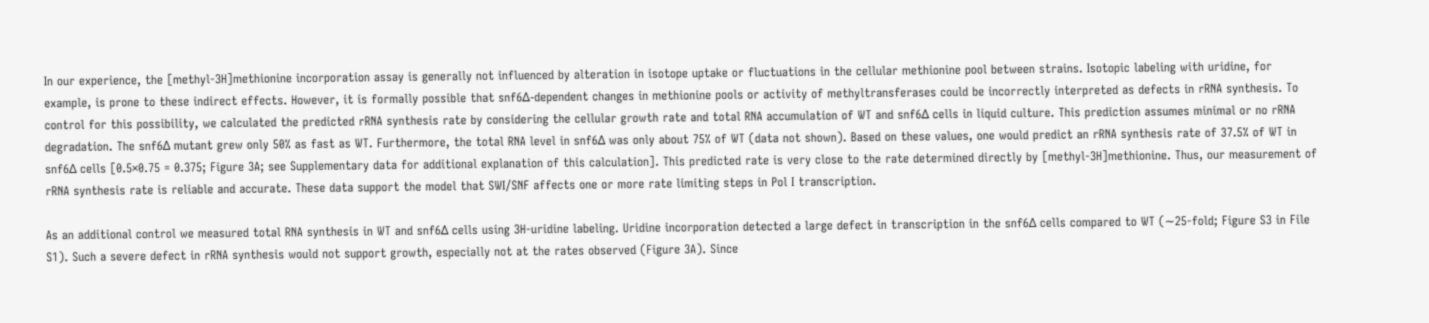In our experience, the [methyl-3H]methionine incorporation assay is generally not influenced by alteration in isotope uptake or fluctuations in the cellular methionine pool between strains. Isotopic labeling with uridine, for example, is prone to these indirect effects. However, it is formally possible that snf6Δ-dependent changes in methionine pools or activity of methyltransferases could be incorrectly interpreted as defects in rRNA synthesis. To control for this possibility, we calculated the predicted rRNA synthesis rate by considering the cellular growth rate and total RNA accumulation of WT and snf6Δ cells in liquid culture. This prediction assumes minimal or no rRNA degradation. The snf6Δ mutant grew only 50% as fast as WT. Furthermore, the total RNA level in snf6Δ was only about 75% of WT (data not shown). Based on these values, one would predict an rRNA synthesis rate of 37.5% of WT in snf6Δ cells [0.5×0.75 = 0.375; Figure 3A; see Supplementary data for additional explanation of this calculation]. This predicted rate is very close to the rate determined directly by [methyl-3H]methionine. Thus, our measurement of rRNA synthesis rate is reliable and accurate. These data support the model that SWI/SNF affects one or more rate limiting steps in Pol I transcription.

As an additional control we measured total RNA synthesis in WT and snf6Δ cells using 3H-uridine labeling. Uridine incorporation detected a large defect in transcription in the snf6Δ cells compared to WT (∼25-fold; Figure S3 in File S1). Such a severe defect in rRNA synthesis would not support growth, especially not at the rates observed (Figure 3A). Since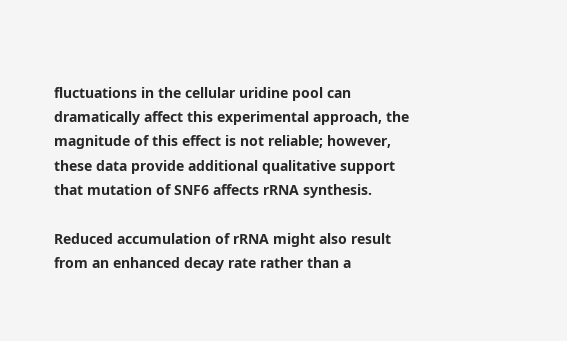fluctuations in the cellular uridine pool can dramatically affect this experimental approach, the magnitude of this effect is not reliable; however, these data provide additional qualitative support that mutation of SNF6 affects rRNA synthesis.

Reduced accumulation of rRNA might also result from an enhanced decay rate rather than a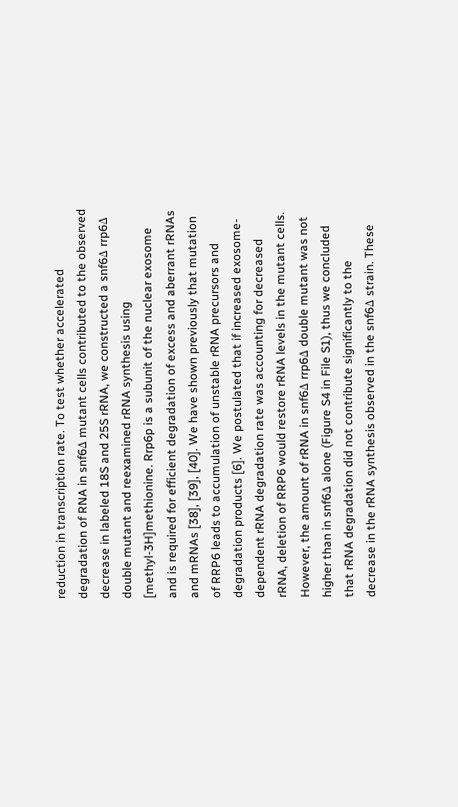reduction in transcription rate. To test whether accelerated degradation of RNA in snf6Δ mutant cells contributed to the observed decrease in labeled 18S and 25S rRNA, we constructed a snf6Δ rrp6Δ double mutant and reexamined rRNA synthesis using [methyl-3H]methionine. Rrp6p is a subunit of the nuclear exosome and is required for efficient degradation of excess and aberrant rRNAs and mRNAs [38], [39], [40]. We have shown previously that mutation of RRP6 leads to accumulation of unstable rRNA precursors and degradation products [6]. We postulated that if increased exosome-dependent rRNA degradation rate was accounting for decreased rRNA, deletion of RRP6 would restore rRNA levels in the mutant cells. However, the amount of rRNA in snf6Δ rrp6Δ double mutant was not higher than in snf6Δ alone (Figure S4 in File S1), thus we concluded that rRNA degradation did not contribute significantly to the decrease in the rRNA synthesis observed in the snf6Δ strain. These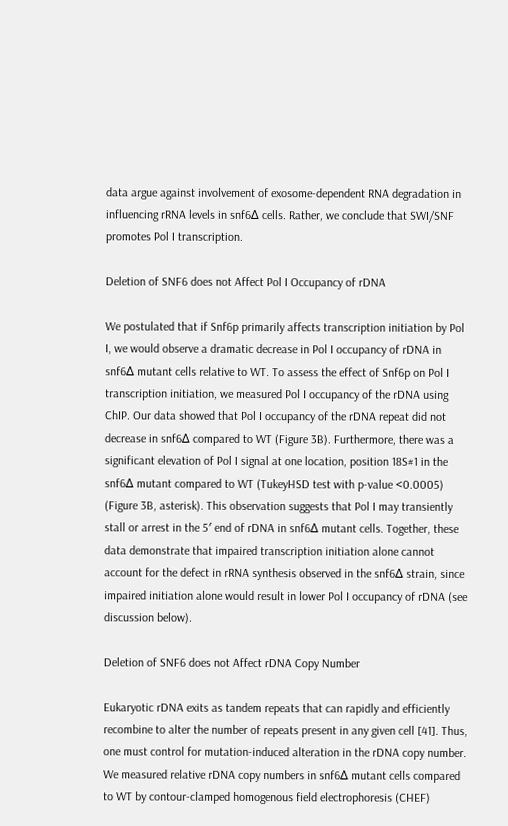data argue against involvement of exosome-dependent RNA degradation in influencing rRNA levels in snf6Δ cells. Rather, we conclude that SWI/SNF promotes Pol I transcription.

Deletion of SNF6 does not Affect Pol I Occupancy of rDNA

We postulated that if Snf6p primarily affects transcription initiation by Pol I, we would observe a dramatic decrease in Pol I occupancy of rDNA in snf6Δ mutant cells relative to WT. To assess the effect of Snf6p on Pol I transcription initiation, we measured Pol I occupancy of the rDNA using ChIP. Our data showed that Pol I occupancy of the rDNA repeat did not decrease in snf6Δ compared to WT (Figure 3B). Furthermore, there was a significant elevation of Pol I signal at one location, position 18S#1 in the snf6Δ mutant compared to WT (TukeyHSD test with p-value <0.0005) (Figure 3B, asterisk). This observation suggests that Pol I may transiently stall or arrest in the 5′ end of rDNA in snf6Δ mutant cells. Together, these data demonstrate that impaired transcription initiation alone cannot account for the defect in rRNA synthesis observed in the snf6Δ strain, since impaired initiation alone would result in lower Pol I occupancy of rDNA (see discussion below).

Deletion of SNF6 does not Affect rDNA Copy Number

Eukaryotic rDNA exits as tandem repeats that can rapidly and efficiently recombine to alter the number of repeats present in any given cell [41]. Thus, one must control for mutation-induced alteration in the rDNA copy number. We measured relative rDNA copy numbers in snf6Δ mutant cells compared to WT by contour-clamped homogenous field electrophoresis (CHEF)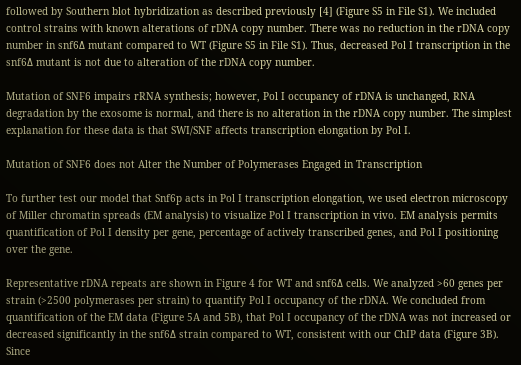followed by Southern blot hybridization as described previously [4] (Figure S5 in File S1). We included control strains with known alterations of rDNA copy number. There was no reduction in the rDNA copy number in snf6Δ mutant compared to WT (Figure S5 in File S1). Thus, decreased Pol I transcription in the snf6Δ mutant is not due to alteration of the rDNA copy number.

Mutation of SNF6 impairs rRNA synthesis; however, Pol I occupancy of rDNA is unchanged, RNA degradation by the exosome is normal, and there is no alteration in the rDNA copy number. The simplest explanation for these data is that SWI/SNF affects transcription elongation by Pol I.

Mutation of SNF6 does not Alter the Number of Polymerases Engaged in Transcription

To further test our model that Snf6p acts in Pol I transcription elongation, we used electron microscopy of Miller chromatin spreads (EM analysis) to visualize Pol I transcription in vivo. EM analysis permits quantification of Pol I density per gene, percentage of actively transcribed genes, and Pol I positioning over the gene.

Representative rDNA repeats are shown in Figure 4 for WT and snf6Δ cells. We analyzed >60 genes per strain (>2500 polymerases per strain) to quantify Pol I occupancy of the rDNA. We concluded from quantification of the EM data (Figure 5A and 5B), that Pol I occupancy of the rDNA was not increased or decreased significantly in the snf6Δ strain compared to WT, consistent with our ChIP data (Figure 3B). Since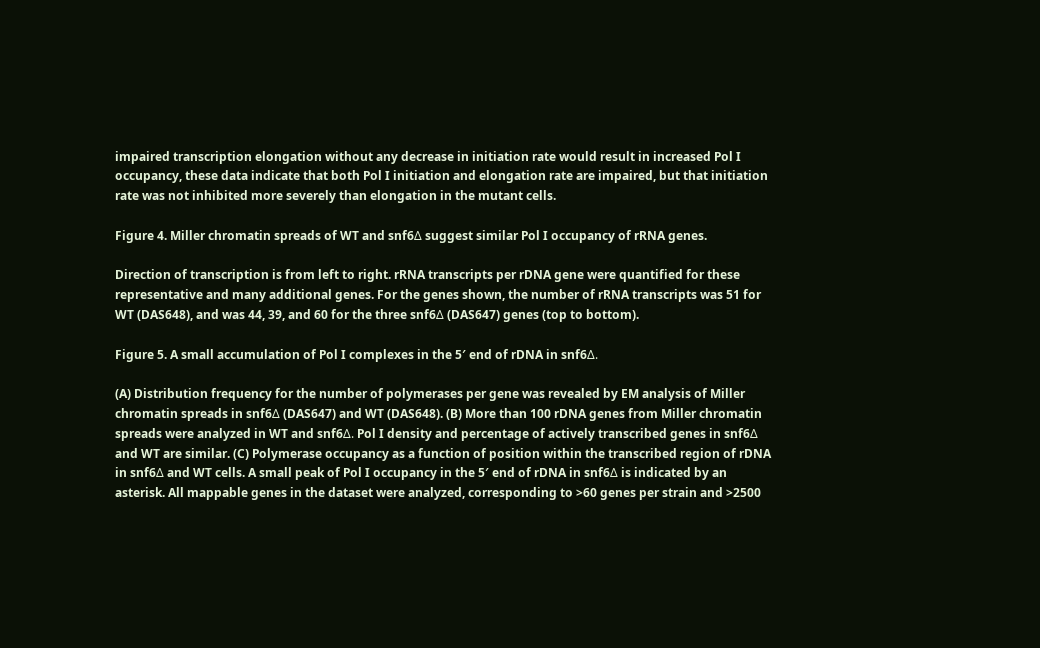impaired transcription elongation without any decrease in initiation rate would result in increased Pol I occupancy, these data indicate that both Pol I initiation and elongation rate are impaired, but that initiation rate was not inhibited more severely than elongation in the mutant cells.

Figure 4. Miller chromatin spreads of WT and snf6Δ suggest similar Pol I occupancy of rRNA genes.

Direction of transcription is from left to right. rRNA transcripts per rDNA gene were quantified for these representative and many additional genes. For the genes shown, the number of rRNA transcripts was 51 for WT (DAS648), and was 44, 39, and 60 for the three snf6Δ (DAS647) genes (top to bottom).

Figure 5. A small accumulation of Pol I complexes in the 5′ end of rDNA in snf6Δ.

(A) Distribution frequency for the number of polymerases per gene was revealed by EM analysis of Miller chromatin spreads in snf6Δ (DAS647) and WT (DAS648). (B) More than 100 rDNA genes from Miller chromatin spreads were analyzed in WT and snf6Δ. Pol I density and percentage of actively transcribed genes in snf6Δ and WT are similar. (C) Polymerase occupancy as a function of position within the transcribed region of rDNA in snf6Δ and WT cells. A small peak of Pol I occupancy in the 5′ end of rDNA in snf6Δ is indicated by an asterisk. All mappable genes in the dataset were analyzed, corresponding to >60 genes per strain and >2500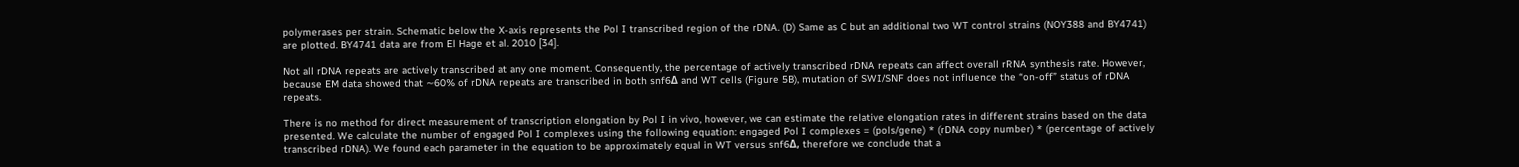polymerases per strain. Schematic below the X-axis represents the Pol I transcribed region of the rDNA. (D) Same as C but an additional two WT control strains (NOY388 and BY4741) are plotted. BY4741 data are from El Hage et al. 2010 [34].

Not all rDNA repeats are actively transcribed at any one moment. Consequently, the percentage of actively transcribed rDNA repeats can affect overall rRNA synthesis rate. However, because EM data showed that ∼60% of rDNA repeats are transcribed in both snf6Δ and WT cells (Figure 5B), mutation of SWI/SNF does not influence the “on-off” status of rDNA repeats.

There is no method for direct measurement of transcription elongation by Pol I in vivo, however, we can estimate the relative elongation rates in different strains based on the data presented. We calculate the number of engaged Pol I complexes using the following equation: engaged Pol I complexes = (pols/gene) * (rDNA copy number) * (percentage of actively transcribed rDNA). We found each parameter in the equation to be approximately equal in WT versus snf6Δ, therefore we conclude that a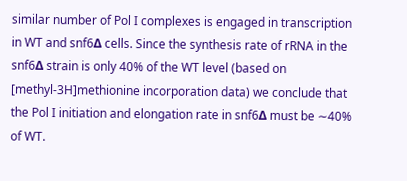similar number of Pol I complexes is engaged in transcription in WT and snf6Δ cells. Since the synthesis rate of rRNA in the snf6Δ strain is only 40% of the WT level (based on [methyl-3H]methionine incorporation data) we conclude that the Pol I initiation and elongation rate in snf6Δ must be ∼40% of WT.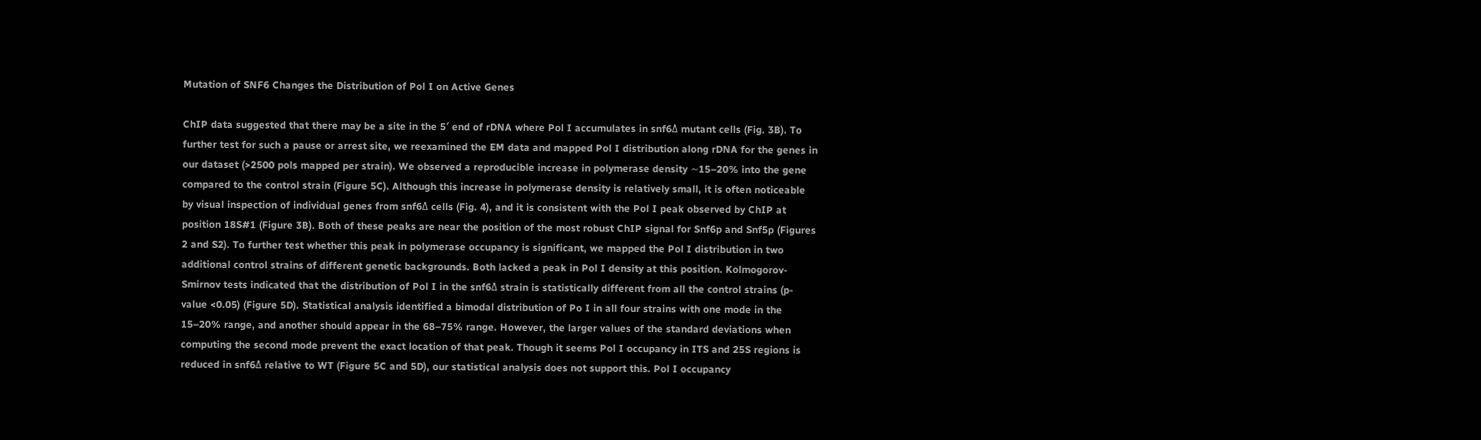Mutation of SNF6 Changes the Distribution of Pol I on Active Genes

ChIP data suggested that there may be a site in the 5′ end of rDNA where Pol I accumulates in snf6Δ mutant cells (Fig. 3B). To further test for such a pause or arrest site, we reexamined the EM data and mapped Pol I distribution along rDNA for the genes in our dataset (>2500 pols mapped per strain). We observed a reproducible increase in polymerase density ∼15–20% into the gene compared to the control strain (Figure 5C). Although this increase in polymerase density is relatively small, it is often noticeable by visual inspection of individual genes from snf6Δ cells (Fig. 4), and it is consistent with the Pol I peak observed by ChIP at position 18S#1 (Figure 3B). Both of these peaks are near the position of the most robust ChIP signal for Snf6p and Snf5p (Figures 2 and S2). To further test whether this peak in polymerase occupancy is significant, we mapped the Pol I distribution in two additional control strains of different genetic backgrounds. Both lacked a peak in Pol I density at this position. Kolmogorov-Smirnov tests indicated that the distribution of Pol I in the snf6Δ strain is statistically different from all the control strains (p-value <0.05) (Figure 5D). Statistical analysis identified a bimodal distribution of Po I in all four strains with one mode in the 15–20% range, and another should appear in the 68–75% range. However, the larger values of the standard deviations when computing the second mode prevent the exact location of that peak. Though it seems Pol I occupancy in ITS and 25S regions is reduced in snf6Δ relative to WT (Figure 5C and 5D), our statistical analysis does not support this. Pol I occupancy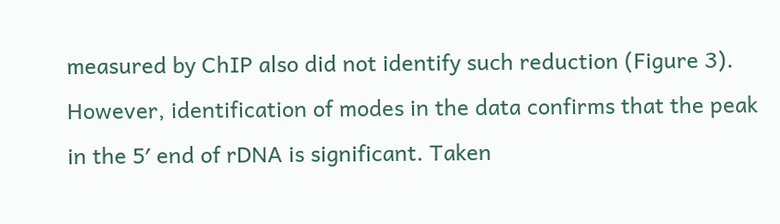measured by ChIP also did not identify such reduction (Figure 3). However, identification of modes in the data confirms that the peak in the 5′ end of rDNA is significant. Taken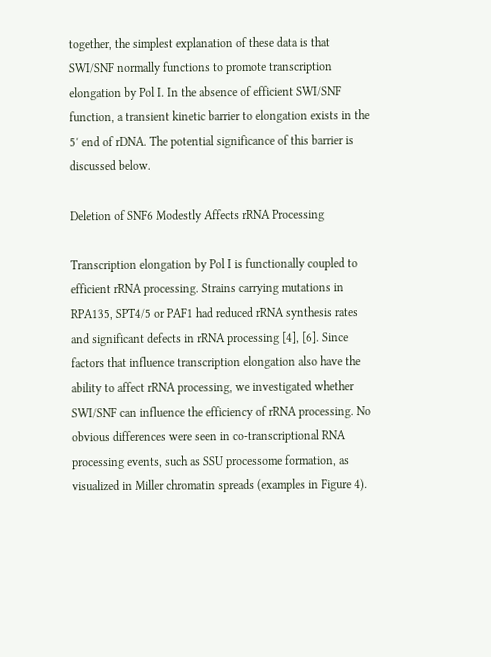together, the simplest explanation of these data is that SWI/SNF normally functions to promote transcription elongation by Pol I. In the absence of efficient SWI/SNF function, a transient kinetic barrier to elongation exists in the 5′ end of rDNA. The potential significance of this barrier is discussed below.

Deletion of SNF6 Modestly Affects rRNA Processing

Transcription elongation by Pol I is functionally coupled to efficient rRNA processing. Strains carrying mutations in RPA135, SPT4/5 or PAF1 had reduced rRNA synthesis rates and significant defects in rRNA processing [4], [6]. Since factors that influence transcription elongation also have the ability to affect rRNA processing, we investigated whether SWI/SNF can influence the efficiency of rRNA processing. No obvious differences were seen in co-transcriptional RNA processing events, such as SSU processome formation, as visualized in Miller chromatin spreads (examples in Figure 4).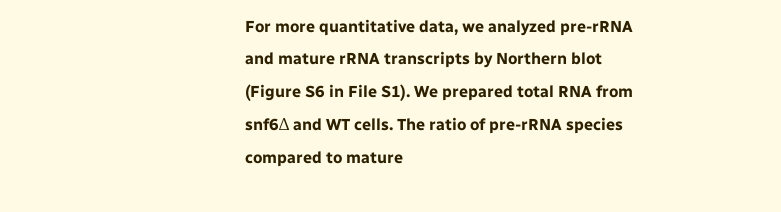For more quantitative data, we analyzed pre-rRNA and mature rRNA transcripts by Northern blot (Figure S6 in File S1). We prepared total RNA from snf6Δ and WT cells. The ratio of pre-rRNA species compared to mature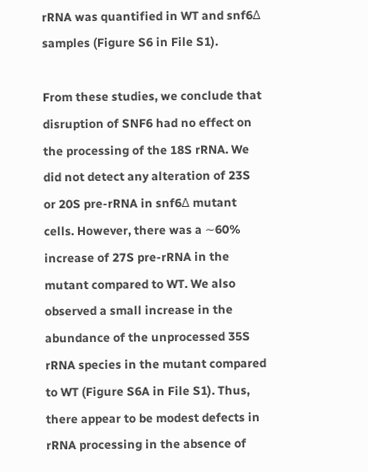rRNA was quantified in WT and snf6Δ samples (Figure S6 in File S1).

From these studies, we conclude that disruption of SNF6 had no effect on the processing of the 18S rRNA. We did not detect any alteration of 23S or 20S pre-rRNA in snf6Δ mutant cells. However, there was a ∼60% increase of 27S pre-rRNA in the mutant compared to WT. We also observed a small increase in the abundance of the unprocessed 35S rRNA species in the mutant compared to WT (Figure S6A in File S1). Thus, there appear to be modest defects in rRNA processing in the absence of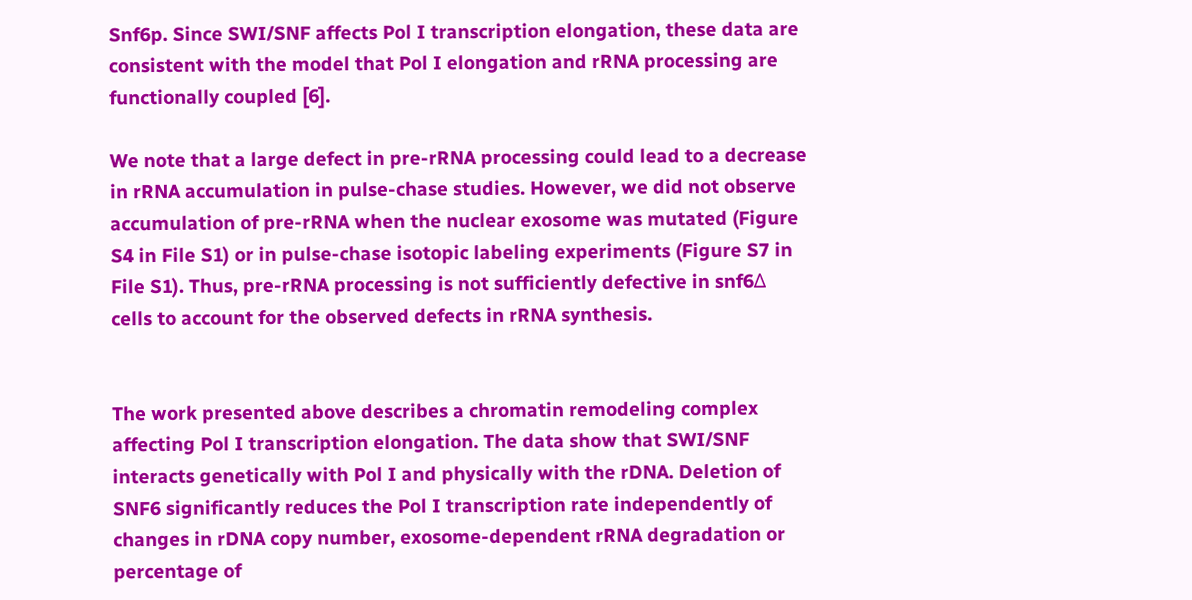Snf6p. Since SWI/SNF affects Pol I transcription elongation, these data are consistent with the model that Pol I elongation and rRNA processing are functionally coupled [6].

We note that a large defect in pre-rRNA processing could lead to a decrease in rRNA accumulation in pulse-chase studies. However, we did not observe accumulation of pre-rRNA when the nuclear exosome was mutated (Figure S4 in File S1) or in pulse-chase isotopic labeling experiments (Figure S7 in File S1). Thus, pre-rRNA processing is not sufficiently defective in snf6Δ cells to account for the observed defects in rRNA synthesis.


The work presented above describes a chromatin remodeling complex affecting Pol I transcription elongation. The data show that SWI/SNF interacts genetically with Pol I and physically with the rDNA. Deletion of SNF6 significantly reduces the Pol I transcription rate independently of changes in rDNA copy number, exosome-dependent rRNA degradation or percentage of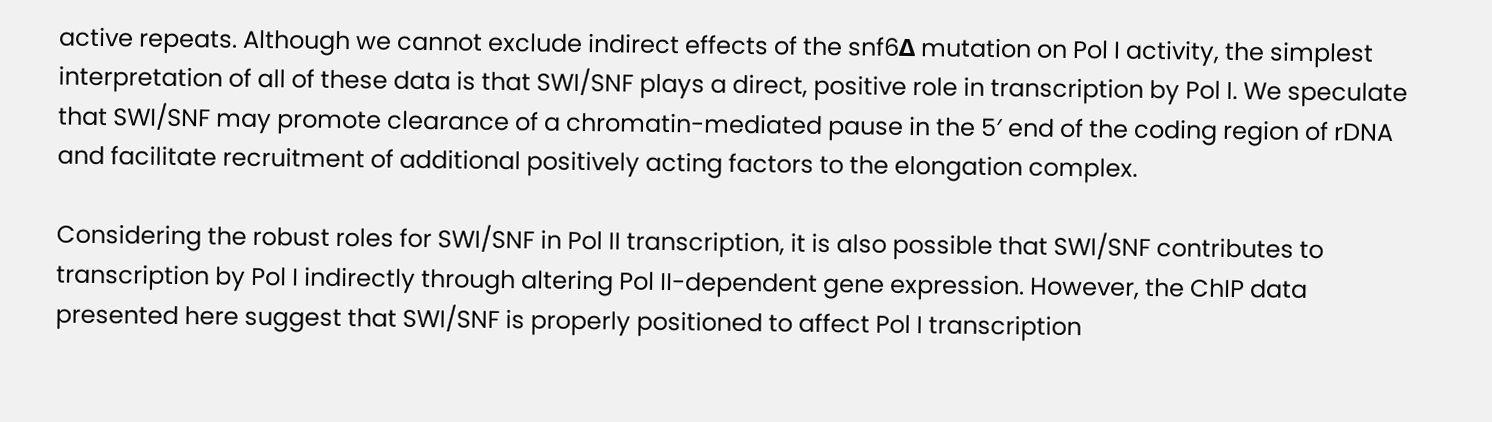active repeats. Although we cannot exclude indirect effects of the snf6Δ mutation on Pol I activity, the simplest interpretation of all of these data is that SWI/SNF plays a direct, positive role in transcription by Pol I. We speculate that SWI/SNF may promote clearance of a chromatin-mediated pause in the 5′ end of the coding region of rDNA and facilitate recruitment of additional positively acting factors to the elongation complex.

Considering the robust roles for SWI/SNF in Pol II transcription, it is also possible that SWI/SNF contributes to transcription by Pol I indirectly through altering Pol II-dependent gene expression. However, the ChIP data presented here suggest that SWI/SNF is properly positioned to affect Pol I transcription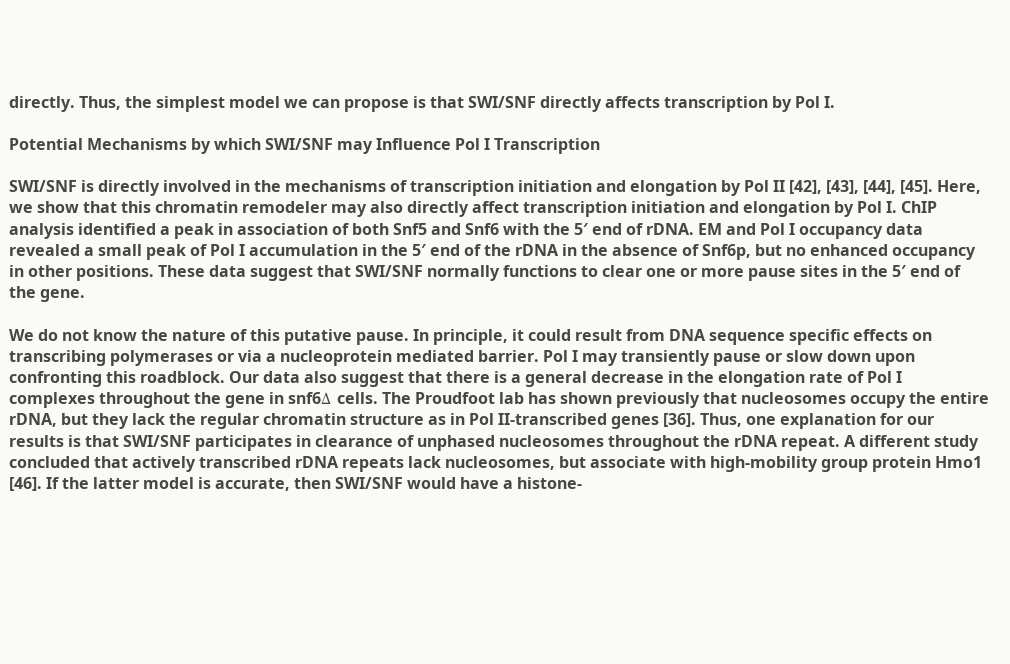directly. Thus, the simplest model we can propose is that SWI/SNF directly affects transcription by Pol I.

Potential Mechanisms by which SWI/SNF may Influence Pol I Transcription

SWI/SNF is directly involved in the mechanisms of transcription initiation and elongation by Pol II [42], [43], [44], [45]. Here, we show that this chromatin remodeler may also directly affect transcription initiation and elongation by Pol I. ChIP analysis identified a peak in association of both Snf5 and Snf6 with the 5′ end of rDNA. EM and Pol I occupancy data revealed a small peak of Pol I accumulation in the 5′ end of the rDNA in the absence of Snf6p, but no enhanced occupancy in other positions. These data suggest that SWI/SNF normally functions to clear one or more pause sites in the 5′ end of the gene.

We do not know the nature of this putative pause. In principle, it could result from DNA sequence specific effects on transcribing polymerases or via a nucleoprotein mediated barrier. Pol I may transiently pause or slow down upon confronting this roadblock. Our data also suggest that there is a general decrease in the elongation rate of Pol I complexes throughout the gene in snf6Δ cells. The Proudfoot lab has shown previously that nucleosomes occupy the entire rDNA, but they lack the regular chromatin structure as in Pol II-transcribed genes [36]. Thus, one explanation for our results is that SWI/SNF participates in clearance of unphased nucleosomes throughout the rDNA repeat. A different study concluded that actively transcribed rDNA repeats lack nucleosomes, but associate with high-mobility group protein Hmo1 [46]. If the latter model is accurate, then SWI/SNF would have a histone-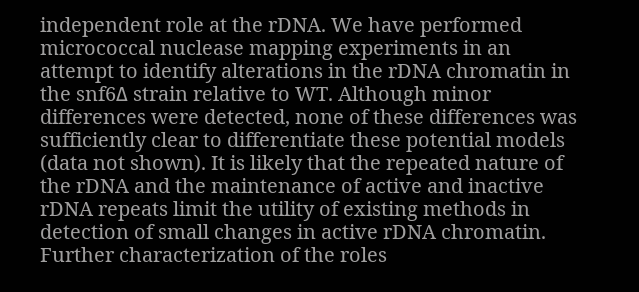independent role at the rDNA. We have performed micrococcal nuclease mapping experiments in an attempt to identify alterations in the rDNA chromatin in the snf6Δ strain relative to WT. Although minor differences were detected, none of these differences was sufficiently clear to differentiate these potential models (data not shown). It is likely that the repeated nature of the rDNA and the maintenance of active and inactive rDNA repeats limit the utility of existing methods in detection of small changes in active rDNA chromatin. Further characterization of the roles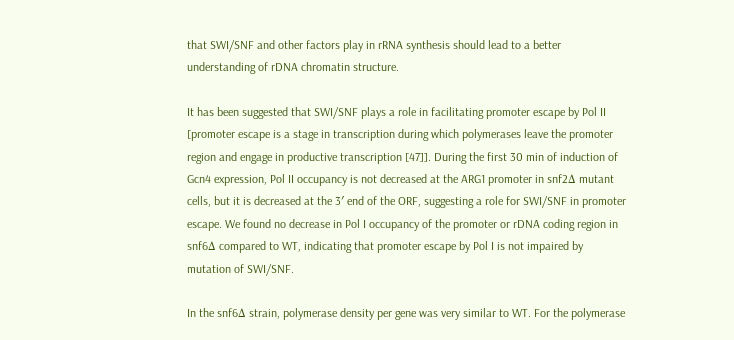that SWI/SNF and other factors play in rRNA synthesis should lead to a better understanding of rDNA chromatin structure.

It has been suggested that SWI/SNF plays a role in facilitating promoter escape by Pol II [promoter escape is a stage in transcription during which polymerases leave the promoter region and engage in productive transcription [47]]. During the first 30 min of induction of Gcn4 expression, Pol II occupancy is not decreased at the ARG1 promoter in snf2Δ mutant cells, but it is decreased at the 3′ end of the ORF, suggesting a role for SWI/SNF in promoter escape. We found no decrease in Pol I occupancy of the promoter or rDNA coding region in snf6Δ compared to WT, indicating that promoter escape by Pol I is not impaired by mutation of SWI/SNF.

In the snf6Δ strain, polymerase density per gene was very similar to WT. For the polymerase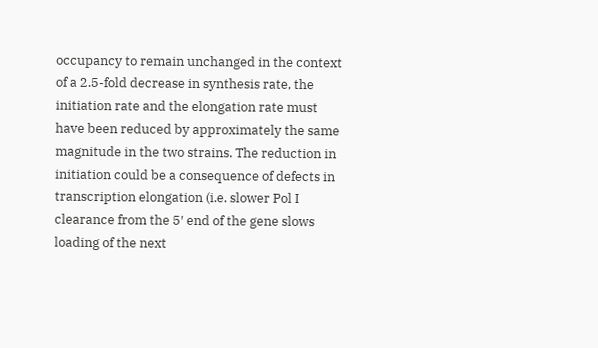occupancy to remain unchanged in the context of a 2.5-fold decrease in synthesis rate, the initiation rate and the elongation rate must have been reduced by approximately the same magnitude in the two strains. The reduction in initiation could be a consequence of defects in transcription elongation (i.e. slower Pol I clearance from the 5′ end of the gene slows loading of the next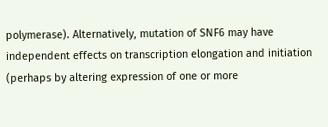polymerase). Alternatively, mutation of SNF6 may have independent effects on transcription elongation and initiation (perhaps by altering expression of one or more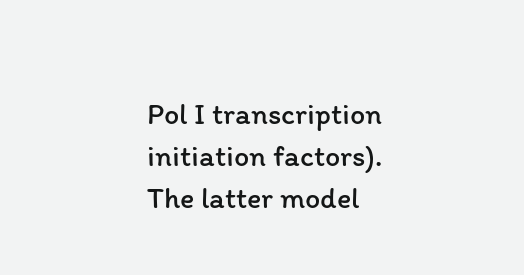Pol I transcription initiation factors). The latter model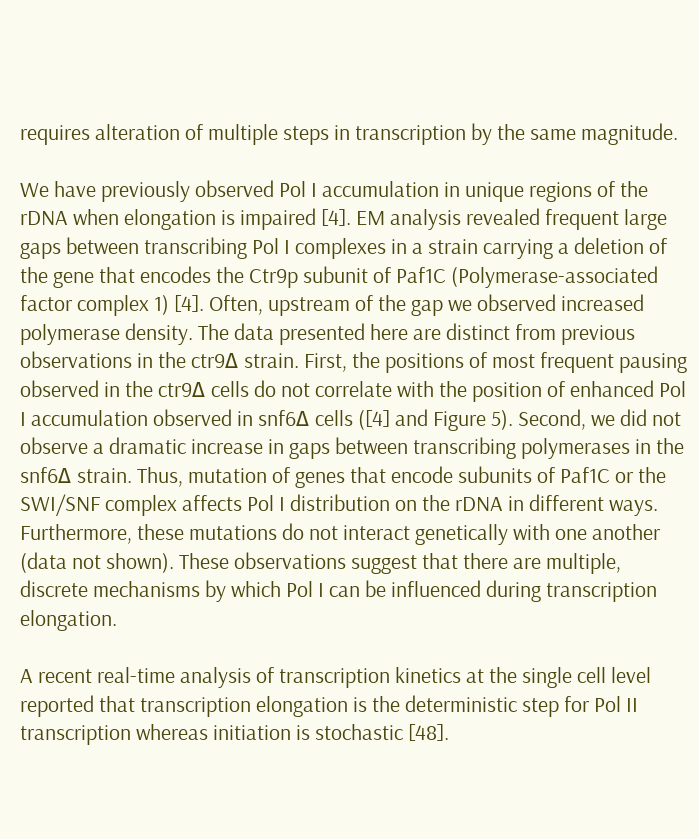requires alteration of multiple steps in transcription by the same magnitude.

We have previously observed Pol I accumulation in unique regions of the rDNA when elongation is impaired [4]. EM analysis revealed frequent large gaps between transcribing Pol I complexes in a strain carrying a deletion of the gene that encodes the Ctr9p subunit of Paf1C (Polymerase-associated factor complex 1) [4]. Often, upstream of the gap we observed increased polymerase density. The data presented here are distinct from previous observations in the ctr9Δ strain. First, the positions of most frequent pausing observed in the ctr9Δ cells do not correlate with the position of enhanced Pol I accumulation observed in snf6Δ cells ([4] and Figure 5). Second, we did not observe a dramatic increase in gaps between transcribing polymerases in the snf6Δ strain. Thus, mutation of genes that encode subunits of Paf1C or the SWI/SNF complex affects Pol I distribution on the rDNA in different ways. Furthermore, these mutations do not interact genetically with one another (data not shown). These observations suggest that there are multiple, discrete mechanisms by which Pol I can be influenced during transcription elongation.

A recent real-time analysis of transcription kinetics at the single cell level reported that transcription elongation is the deterministic step for Pol II transcription whereas initiation is stochastic [48].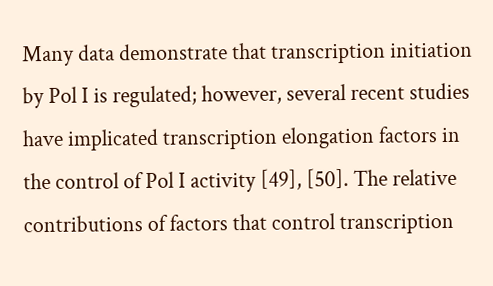Many data demonstrate that transcription initiation by Pol I is regulated; however, several recent studies have implicated transcription elongation factors in the control of Pol I activity [49], [50]. The relative contributions of factors that control transcription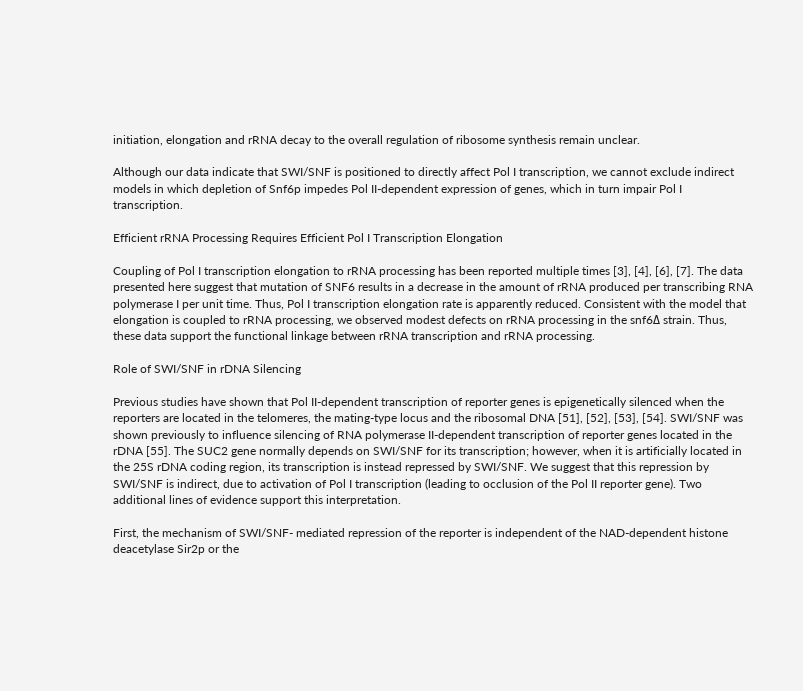initiation, elongation and rRNA decay to the overall regulation of ribosome synthesis remain unclear.

Although our data indicate that SWI/SNF is positioned to directly affect Pol I transcription, we cannot exclude indirect models in which depletion of Snf6p impedes Pol II-dependent expression of genes, which in turn impair Pol I transcription.

Efficient rRNA Processing Requires Efficient Pol I Transcription Elongation

Coupling of Pol I transcription elongation to rRNA processing has been reported multiple times [3], [4], [6], [7]. The data presented here suggest that mutation of SNF6 results in a decrease in the amount of rRNA produced per transcribing RNA polymerase I per unit time. Thus, Pol I transcription elongation rate is apparently reduced. Consistent with the model that elongation is coupled to rRNA processing, we observed modest defects on rRNA processing in the snf6Δ strain. Thus, these data support the functional linkage between rRNA transcription and rRNA processing.

Role of SWI/SNF in rDNA Silencing

Previous studies have shown that Pol II-dependent transcription of reporter genes is epigenetically silenced when the reporters are located in the telomeres, the mating-type locus and the ribosomal DNA [51], [52], [53], [54]. SWI/SNF was shown previously to influence silencing of RNA polymerase II-dependent transcription of reporter genes located in the rDNA [55]. The SUC2 gene normally depends on SWI/SNF for its transcription; however, when it is artificially located in the 25S rDNA coding region, its transcription is instead repressed by SWI/SNF. We suggest that this repression by SWI/SNF is indirect, due to activation of Pol I transcription (leading to occlusion of the Pol II reporter gene). Two additional lines of evidence support this interpretation.

First, the mechanism of SWI/SNF- mediated repression of the reporter is independent of the NAD-dependent histone deacetylase Sir2p or the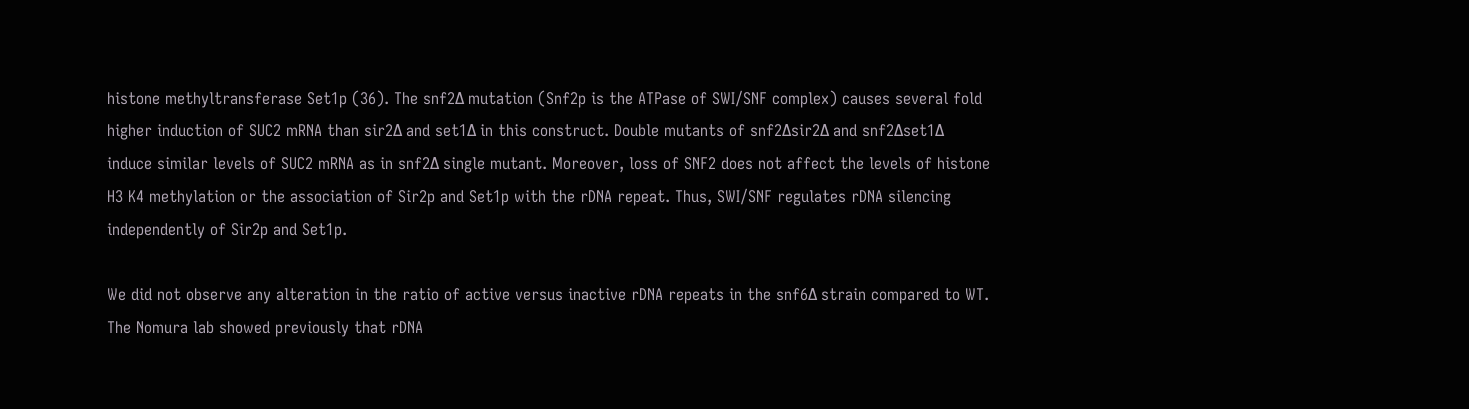histone methyltransferase Set1p (36). The snf2Δ mutation (Snf2p is the ATPase of SWI/SNF complex) causes several fold higher induction of SUC2 mRNA than sir2Δ and set1Δ in this construct. Double mutants of snf2Δsir2Δ and snf2Δset1Δ induce similar levels of SUC2 mRNA as in snf2Δ single mutant. Moreover, loss of SNF2 does not affect the levels of histone H3 K4 methylation or the association of Sir2p and Set1p with the rDNA repeat. Thus, SWI/SNF regulates rDNA silencing independently of Sir2p and Set1p.

We did not observe any alteration in the ratio of active versus inactive rDNA repeats in the snf6Δ strain compared to WT. The Nomura lab showed previously that rDNA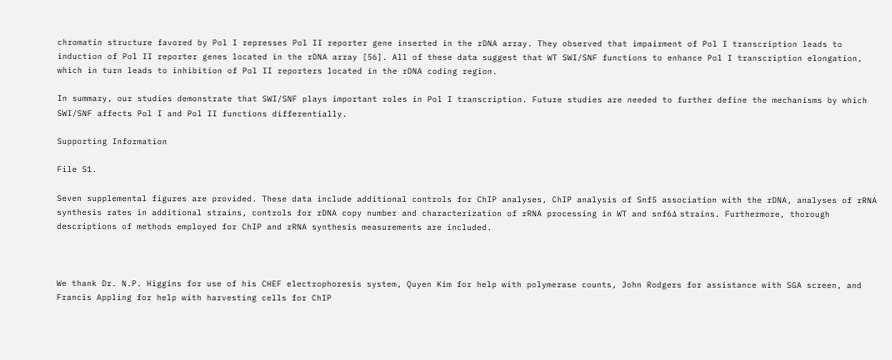chromatin structure favored by Pol I represses Pol II reporter gene inserted in the rDNA array. They observed that impairment of Pol I transcription leads to induction of Pol II reporter genes located in the rDNA array [56]. All of these data suggest that WT SWI/SNF functions to enhance Pol I transcription elongation, which in turn leads to inhibition of Pol II reporters located in the rDNA coding region.

In summary, our studies demonstrate that SWI/SNF plays important roles in Pol I transcription. Future studies are needed to further define the mechanisms by which SWI/SNF affects Pol I and Pol II functions differentially.

Supporting Information

File S1.

Seven supplemental figures are provided. These data include additional controls for ChIP analyses, ChIP analysis of Snf5 association with the rDNA, analyses of rRNA synthesis rates in additional strains, controls for rDNA copy number and characterization of rRNA processing in WT and snf6Δ strains. Furthermore, thorough descriptions of methods employed for ChIP and rRNA synthesis measurements are included.



We thank Dr. N.P. Higgins for use of his CHEF electrophoresis system, Quyen Kim for help with polymerase counts, John Rodgers for assistance with SGA screen, and Francis Appling for help with harvesting cells for ChIP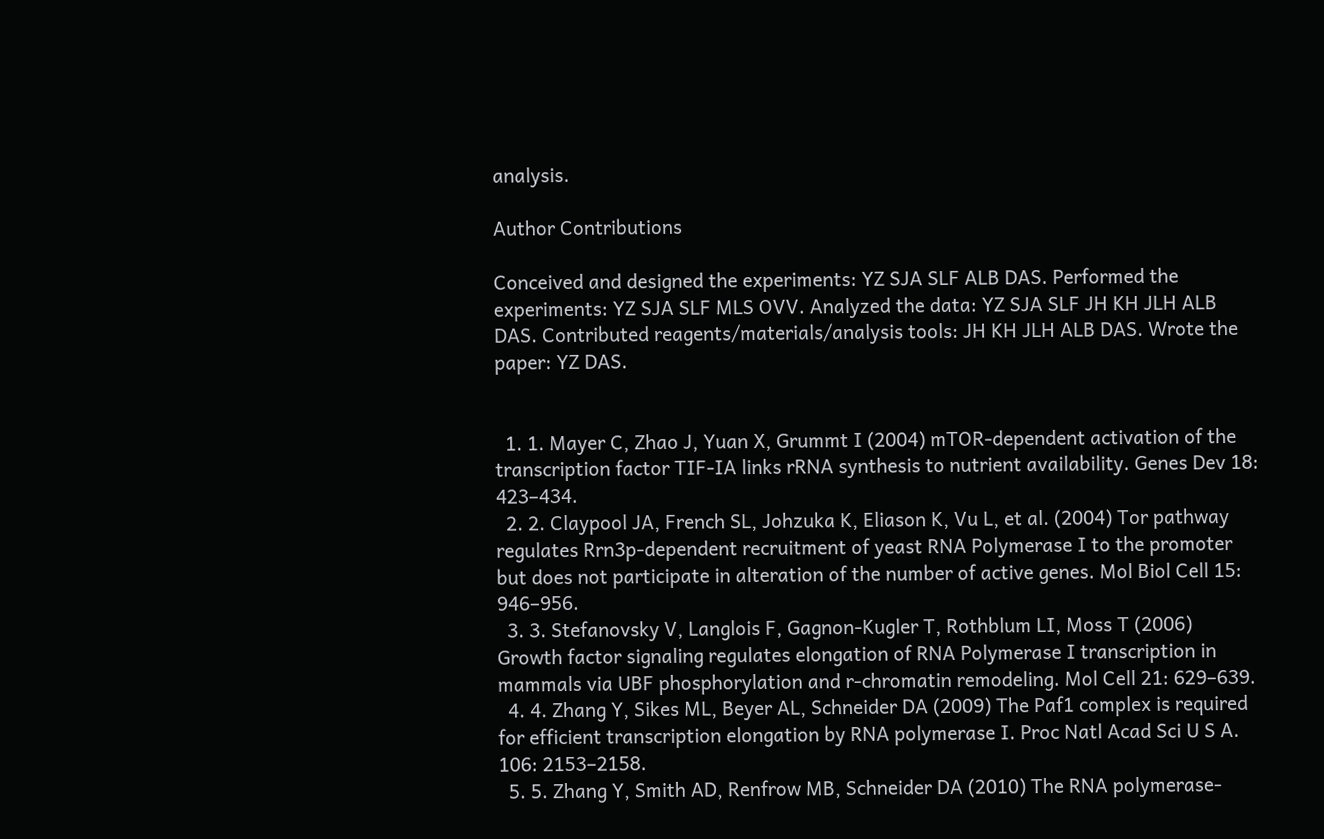analysis.

Author Contributions

Conceived and designed the experiments: YZ SJA SLF ALB DAS. Performed the experiments: YZ SJA SLF MLS OVV. Analyzed the data: YZ SJA SLF JH KH JLH ALB DAS. Contributed reagents/materials/analysis tools: JH KH JLH ALB DAS. Wrote the paper: YZ DAS.


  1. 1. Mayer C, Zhao J, Yuan X, Grummt I (2004) mTOR-dependent activation of the transcription factor TIF-IA links rRNA synthesis to nutrient availability. Genes Dev 18: 423–434.
  2. 2. Claypool JA, French SL, Johzuka K, Eliason K, Vu L, et al. (2004) Tor pathway regulates Rrn3p-dependent recruitment of yeast RNA Polymerase I to the promoter but does not participate in alteration of the number of active genes. Mol Biol Cell 15: 946–956.
  3. 3. Stefanovsky V, Langlois F, Gagnon-Kugler T, Rothblum LI, Moss T (2006) Growth factor signaling regulates elongation of RNA Polymerase I transcription in mammals via UBF phosphorylation and r-chromatin remodeling. Mol Cell 21: 629–639.
  4. 4. Zhang Y, Sikes ML, Beyer AL, Schneider DA (2009) The Paf1 complex is required for efficient transcription elongation by RNA polymerase I. Proc Natl Acad Sci U S A. 106: 2153–2158.
  5. 5. Zhang Y, Smith AD, Renfrow MB, Schneider DA (2010) The RNA polymerase-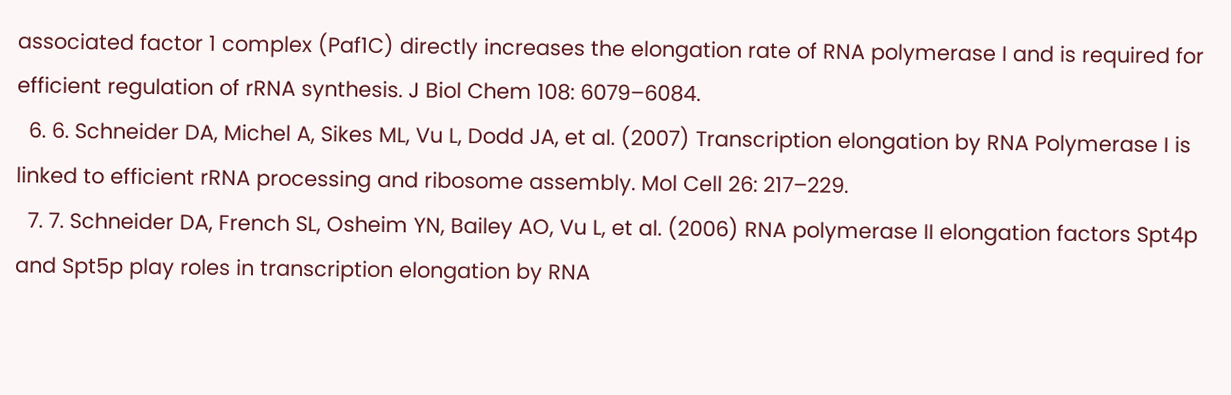associated factor 1 complex (Paf1C) directly increases the elongation rate of RNA polymerase I and is required for efficient regulation of rRNA synthesis. J Biol Chem 108: 6079–6084.
  6. 6. Schneider DA, Michel A, Sikes ML, Vu L, Dodd JA, et al. (2007) Transcription elongation by RNA Polymerase I is linked to efficient rRNA processing and ribosome assembly. Mol Cell 26: 217–229.
  7. 7. Schneider DA, French SL, Osheim YN, Bailey AO, Vu L, et al. (2006) RNA polymerase II elongation factors Spt4p and Spt5p play roles in transcription elongation by RNA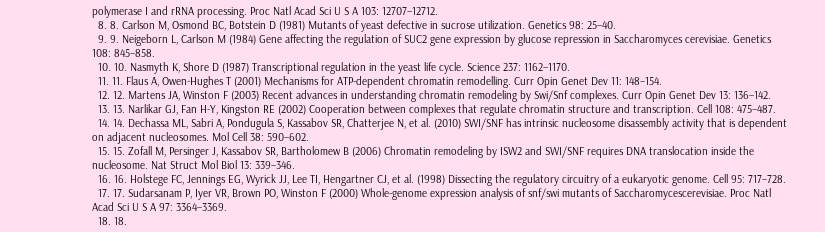polymerase I and rRNA processing. Proc Natl Acad Sci U S A 103: 12707–12712.
  8. 8. Carlson M, Osmond BC, Botstein D (1981) Mutants of yeast defective in sucrose utilization. Genetics 98: 25–40.
  9. 9. Neigeborn L, Carlson M (1984) Gene affecting the regulation of SUC2 gene expression by glucose repression in Saccharomyces cerevisiae. Genetics 108: 845–858.
  10. 10. Nasmyth K, Shore D (1987) Transcriptional regulation in the yeast life cycle. Science 237: 1162–1170.
  11. 11. Flaus A, Owen-Hughes T (2001) Mechanisms for ATP-dependent chromatin remodelling. Curr Opin Genet Dev 11: 148–154.
  12. 12. Martens JA, Winston F (2003) Recent advances in understanding chromatin remodeling by Swi/Snf complexes. Curr Opin Genet Dev 13: 136–142.
  13. 13. Narlikar GJ, Fan H-Y, Kingston RE (2002) Cooperation between complexes that regulate chromatin structure and transcription. Cell 108: 475–487.
  14. 14. Dechassa ML, Sabri A, Pondugula S, Kassabov SR, Chatterjee N, et al. (2010) SWI/SNF has intrinsic nucleosome disassembly activity that is dependent on adjacent nucleosomes. Mol Cell 38: 590–602.
  15. 15. Zofall M, Persinger J, Kassabov SR, Bartholomew B (2006) Chromatin remodeling by ISW2 and SWI/SNF requires DNA translocation inside the nucleosome. Nat Struct Mol Biol 13: 339–346.
  16. 16. Holstege FC, Jennings EG, Wyrick JJ, Lee TI, Hengartner CJ, et al. (1998) Dissecting the regulatory circuitry of a eukaryotic genome. Cell 95: 717–728.
  17. 17. Sudarsanam P, Iyer VR, Brown PO, Winston F (2000) Whole-genome expression analysis of snf/swi mutants of Saccharomycescerevisiae. Proc Natl Acad Sci U S A 97: 3364–3369.
  18. 18.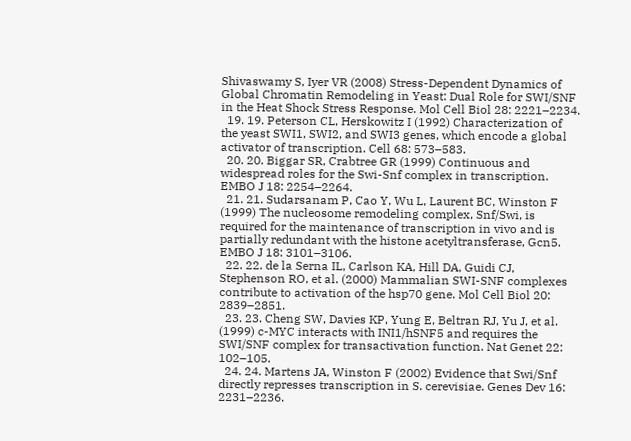Shivaswamy S, Iyer VR (2008) Stress-Dependent Dynamics of Global Chromatin Remodeling in Yeast: Dual Role for SWI/SNF in the Heat Shock Stress Response. Mol Cell Biol 28: 2221–2234.
  19. 19. Peterson CL, Herskowitz I (1992) Characterization of the yeast SWI1, SWI2, and SWI3 genes, which encode a global activator of transcription. Cell 68: 573–583.
  20. 20. Biggar SR, Crabtree GR (1999) Continuous and widespread roles for the Swi-Snf complex in transcription. EMBO J 18: 2254–2264.
  21. 21. Sudarsanam P, Cao Y, Wu L, Laurent BC, Winston F (1999) The nucleosome remodeling complex, Snf/Swi, is required for the maintenance of transcription in vivo and is partially redundant with the histone acetyltransferase, Gcn5. EMBO J 18: 3101–3106.
  22. 22. de la Serna IL, Carlson KA, Hill DA, Guidi CJ, Stephenson RO, et al. (2000) Mammalian SWI-SNF complexes contribute to activation of the hsp70 gene. Mol Cell Biol 20: 2839–2851.
  23. 23. Cheng SW, Davies KP, Yung E, Beltran RJ, Yu J, et al. (1999) c-MYC interacts with INI1/hSNF5 and requires the SWI/SNF complex for transactivation function. Nat Genet 22: 102–105.
  24. 24. Martens JA, Winston F (2002) Evidence that Swi/Snf directly represses transcription in S. cerevisiae. Genes Dev 16: 2231–2236.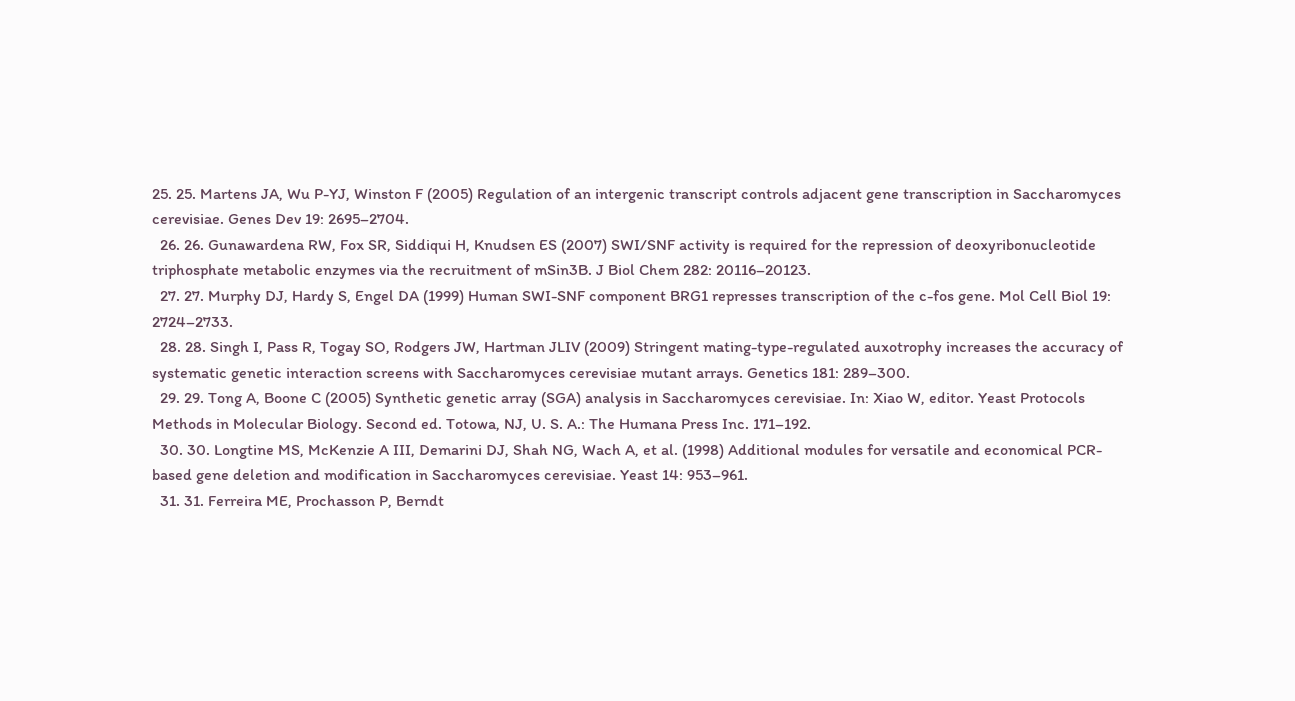25. 25. Martens JA, Wu P-YJ, Winston F (2005) Regulation of an intergenic transcript controls adjacent gene transcription in Saccharomyces cerevisiae. Genes Dev 19: 2695–2704.
  26. 26. Gunawardena RW, Fox SR, Siddiqui H, Knudsen ES (2007) SWI/SNF activity is required for the repression of deoxyribonucleotide triphosphate metabolic enzymes via the recruitment of mSin3B. J Biol Chem 282: 20116–20123.
  27. 27. Murphy DJ, Hardy S, Engel DA (1999) Human SWI-SNF component BRG1 represses transcription of the c-fos gene. Mol Cell Biol 19: 2724–2733.
  28. 28. Singh I, Pass R, Togay SO, Rodgers JW, Hartman JLIV (2009) Stringent mating-type-regulated auxotrophy increases the accuracy of systematic genetic interaction screens with Saccharomyces cerevisiae mutant arrays. Genetics 181: 289–300.
  29. 29. Tong A, Boone C (2005) Synthetic genetic array (SGA) analysis in Saccharomyces cerevisiae. In: Xiao W, editor. Yeast Protocols Methods in Molecular Biology. Second ed. Totowa, NJ, U. S. A.: The Humana Press Inc. 171–192.
  30. 30. Longtine MS, McKenzie A III, Demarini DJ, Shah NG, Wach A, et al. (1998) Additional modules for versatile and economical PCR-based gene deletion and modification in Saccharomyces cerevisiae. Yeast 14: 953–961.
  31. 31. Ferreira ME, Prochasson P, Berndt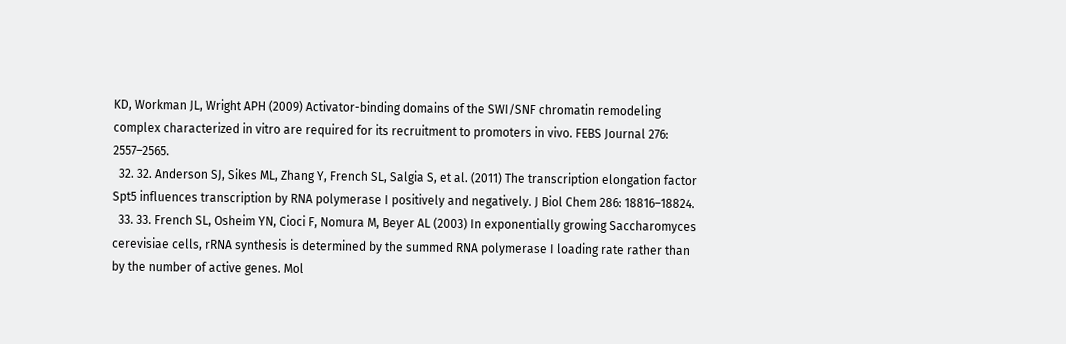KD, Workman JL, Wright APH (2009) Activator-binding domains of the SWI/SNF chromatin remodeling complex characterized in vitro are required for its recruitment to promoters in vivo. FEBS Journal 276: 2557–2565.
  32. 32. Anderson SJ, Sikes ML, Zhang Y, French SL, Salgia S, et al. (2011) The transcription elongation factor Spt5 influences transcription by RNA polymerase I positively and negatively. J Biol Chem 286: 18816–18824.
  33. 33. French SL, Osheim YN, Cioci F, Nomura M, Beyer AL (2003) In exponentially growing Saccharomyces cerevisiae cells, rRNA synthesis is determined by the summed RNA polymerase I loading rate rather than by the number of active genes. Mol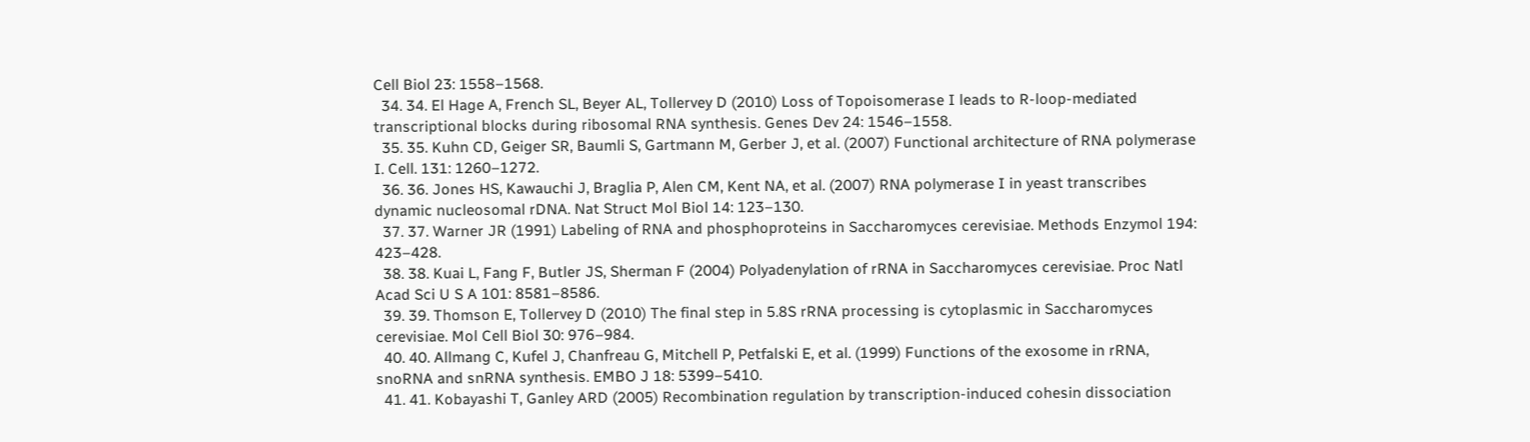Cell Biol 23: 1558–1568.
  34. 34. El Hage A, French SL, Beyer AL, Tollervey D (2010) Loss of Topoisomerase I leads to R-loop-mediated transcriptional blocks during ribosomal RNA synthesis. Genes Dev 24: 1546–1558.
  35. 35. Kuhn CD, Geiger SR, Baumli S, Gartmann M, Gerber J, et al. (2007) Functional architecture of RNA polymerase I. Cell. 131: 1260–1272.
  36. 36. Jones HS, Kawauchi J, Braglia P, Alen CM, Kent NA, et al. (2007) RNA polymerase I in yeast transcribes dynamic nucleosomal rDNA. Nat Struct Mol Biol 14: 123–130.
  37. 37. Warner JR (1991) Labeling of RNA and phosphoproteins in Saccharomyces cerevisiae. Methods Enzymol 194: 423–428.
  38. 38. Kuai L, Fang F, Butler JS, Sherman F (2004) Polyadenylation of rRNA in Saccharomyces cerevisiae. Proc Natl Acad Sci U S A 101: 8581–8586.
  39. 39. Thomson E, Tollervey D (2010) The final step in 5.8S rRNA processing is cytoplasmic in Saccharomyces cerevisiae. Mol Cell Biol 30: 976–984.
  40. 40. Allmang C, Kufel J, Chanfreau G, Mitchell P, Petfalski E, et al. (1999) Functions of the exosome in rRNA, snoRNA and snRNA synthesis. EMBO J 18: 5399–5410.
  41. 41. Kobayashi T, Ganley ARD (2005) Recombination regulation by transcription-induced cohesin dissociation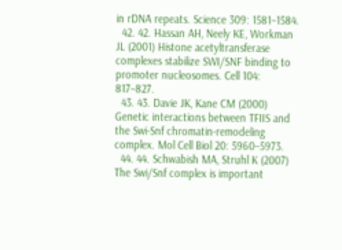in rDNA repeats. Science 309: 1581–1584.
  42. 42. Hassan AH, Neely KE, Workman JL (2001) Histone acetyltransferase complexes stabilize SWI/SNF binding to promoter nucleosomes. Cell 104: 817–827.
  43. 43. Davie JK, Kane CM (2000) Genetic interactions between TFIIS and the Swi-Snf chromatin-remodeling complex. Mol Cell Biol 20: 5960–5973.
  44. 44. Schwabish MA, Struhl K (2007) The Swi/Snf complex is important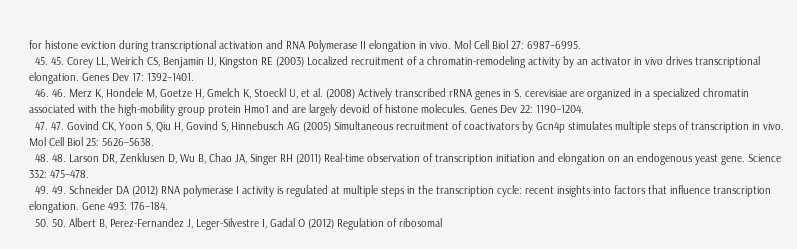for histone eviction during transcriptional activation and RNA Polymerase II elongation in vivo. Mol Cell Biol 27: 6987–6995.
  45. 45. Corey LL, Weirich CS, Benjamin IJ, Kingston RE (2003) Localized recruitment of a chromatin-remodeling activity by an activator in vivo drives transcriptional elongation. Genes Dev 17: 1392–1401.
  46. 46. Merz K, Hondele M, Goetze H, Gmelch K, Stoeckl U, et al. (2008) Actively transcribed rRNA genes in S. cerevisiae are organized in a specialized chromatin associated with the high-mobility group protein Hmo1 and are largely devoid of histone molecules. Genes Dev 22: 1190–1204.
  47. 47. Govind CK, Yoon S, Qiu H, Govind S, Hinnebusch AG (2005) Simultaneous recruitment of coactivators by Gcn4p stimulates multiple steps of transcription in vivo. Mol Cell Biol 25: 5626–5638.
  48. 48. Larson DR, Zenklusen D, Wu B, Chao JA, Singer RH (2011) Real-time observation of transcription initiation and elongation on an endogenous yeast gene. Science 332: 475–478.
  49. 49. Schneider DA (2012) RNA polymerase I activity is regulated at multiple steps in the transcription cycle: recent insights into factors that influence transcription elongation. Gene 493: 176–184.
  50. 50. Albert B, Perez-Fernandez J, Leger-Silvestre I, Gadal O (2012) Regulation of ribosomal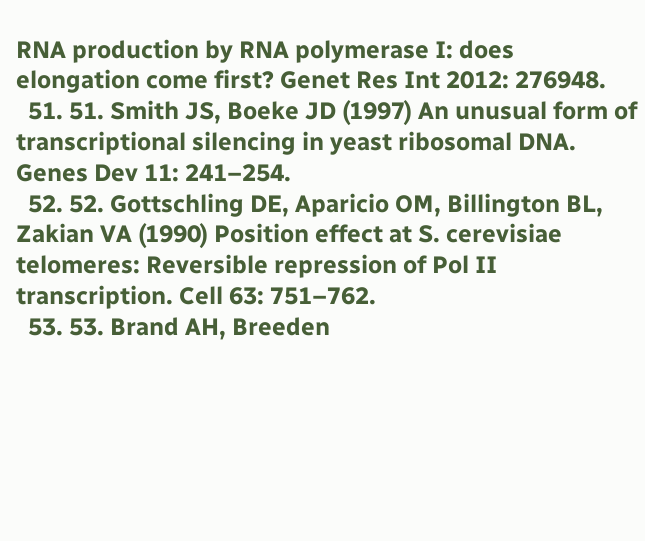RNA production by RNA polymerase I: does elongation come first? Genet Res Int 2012: 276948.
  51. 51. Smith JS, Boeke JD (1997) An unusual form of transcriptional silencing in yeast ribosomal DNA. Genes Dev 11: 241–254.
  52. 52. Gottschling DE, Aparicio OM, Billington BL, Zakian VA (1990) Position effect at S. cerevisiae telomeres: Reversible repression of Pol II transcription. Cell 63: 751–762.
  53. 53. Brand AH, Breeden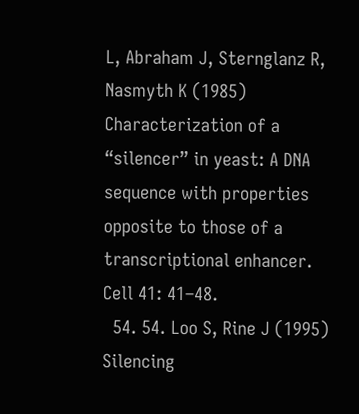L, Abraham J, Sternglanz R, Nasmyth K (1985) Characterization of a “silencer” in yeast: A DNA sequence with properties opposite to those of a transcriptional enhancer. Cell 41: 41–48.
  54. 54. Loo S, Rine J (1995) Silencing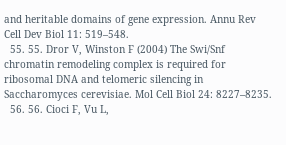and heritable domains of gene expression. Annu Rev Cell Dev Biol 11: 519–548.
  55. 55. Dror V, Winston F (2004) The Swi/Snf chromatin remodeling complex is required for ribosomal DNA and telomeric silencing in Saccharomyces cerevisiae. Mol Cell Biol 24: 8227–8235.
  56. 56. Cioci F, Vu L,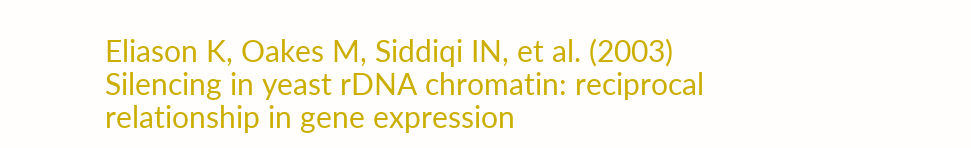Eliason K, Oakes M, Siddiqi IN, et al. (2003) Silencing in yeast rDNA chromatin: reciprocal relationship in gene expression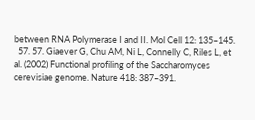between RNA Polymerase I and II. Mol Cell 12: 135–145.
  57. 57. Giaever G, Chu AM, Ni L, Connelly C, Riles L, et al. (2002) Functional profiling of the Saccharomyces cerevisiae genome. Nature 418: 387–391.